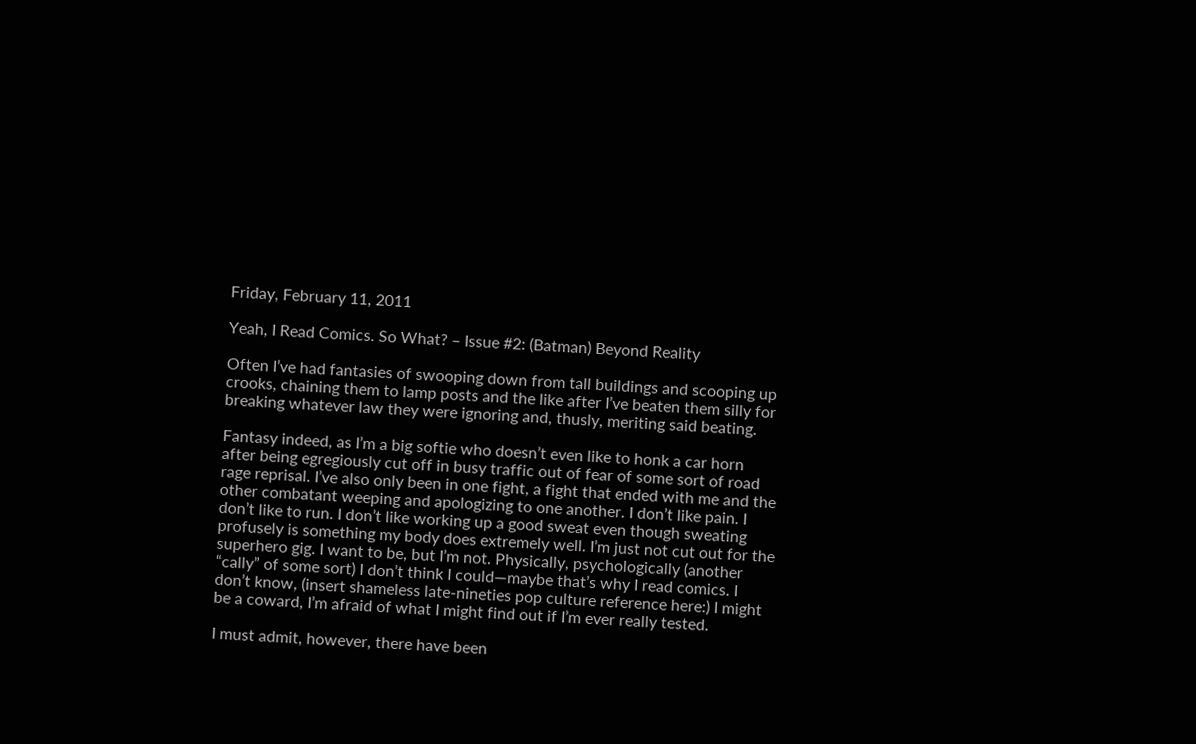Friday, February 11, 2011

Yeah, I Read Comics. So What? – Issue #2: (Batman) Beyond Reality

Often I’ve had fantasies of swooping down from tall buildings and scooping up crooks, chaining them to lamp posts and the like after I’ve beaten them silly for breaking whatever law they were ignoring and, thusly, meriting said beating.

Fantasy indeed, as I’m a big softie who doesn’t even like to honk a car horn after being egregiously cut off in busy traffic out of fear of some sort of road rage reprisal. I’ve also only been in one fight, a fight that ended with me and the other combatant weeping and apologizing to one another. I don’t like pain. I don’t like to run. I don’t like working up a good sweat even though sweating profusely is something my body does extremely well. I’m just not cut out for the superhero gig. I want to be, but I’m not. Physically, psychologically (another “cally” of some sort) I don’t think I could—maybe that’s why I read comics. I don’t know, (insert shameless late-nineties pop culture reference here:) I might be a coward, I’m afraid of what I might find out if I’m ever really tested.

I must admit, however, there have been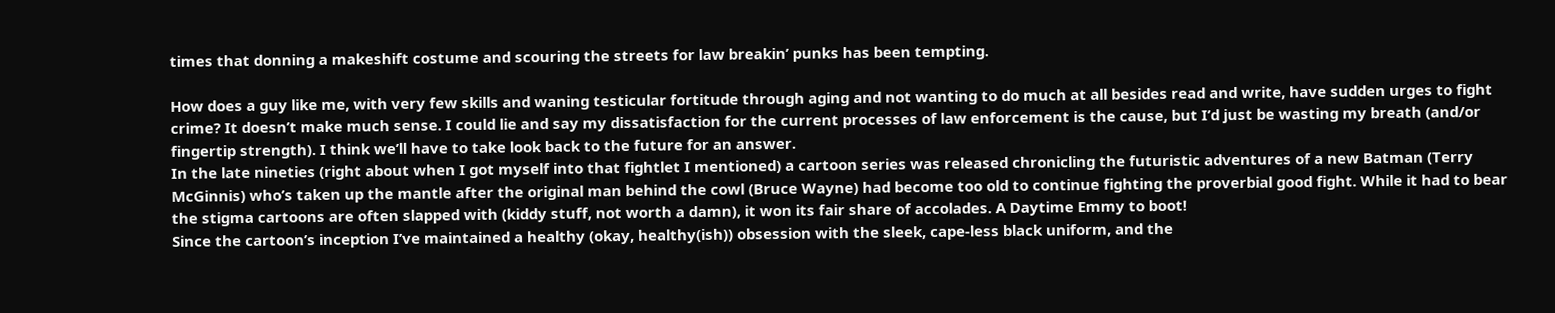times that donning a makeshift costume and scouring the streets for law breakin’ punks has been tempting.

How does a guy like me, with very few skills and waning testicular fortitude through aging and not wanting to do much at all besides read and write, have sudden urges to fight crime? It doesn’t make much sense. I could lie and say my dissatisfaction for the current processes of law enforcement is the cause, but I’d just be wasting my breath (and/or fingertip strength). I think we’ll have to take look back to the future for an answer.
In the late nineties (right about when I got myself into that fightlet I mentioned) a cartoon series was released chronicling the futuristic adventures of a new Batman (Terry McGinnis) who’s taken up the mantle after the original man behind the cowl (Bruce Wayne) had become too old to continue fighting the proverbial good fight. While it had to bear the stigma cartoons are often slapped with (kiddy stuff, not worth a damn), it won its fair share of accolades. A Daytime Emmy to boot!
Since the cartoon’s inception I’ve maintained a healthy (okay, healthy(ish)) obsession with the sleek, cape-less black uniform, and the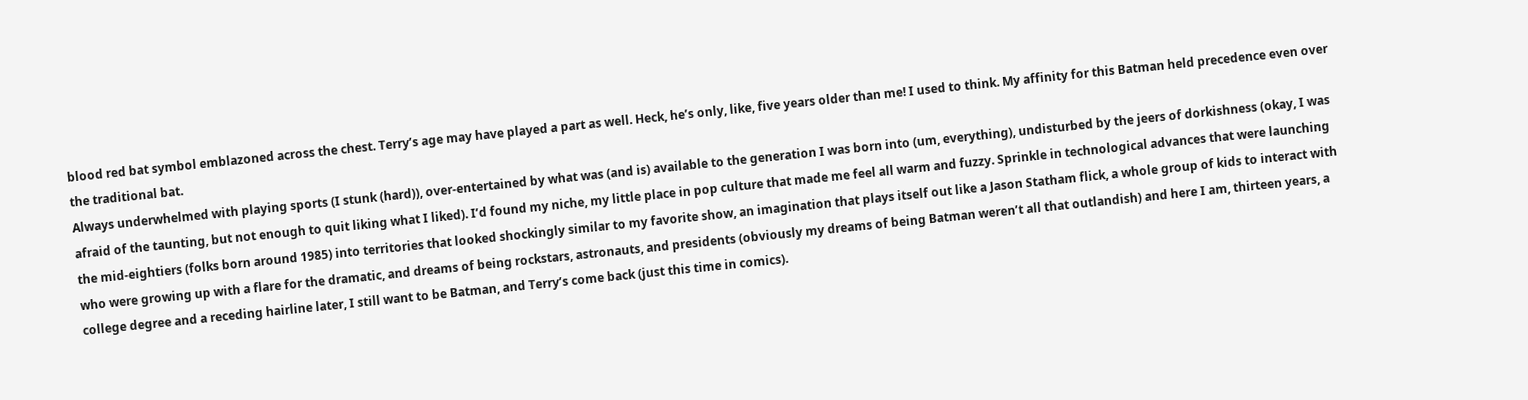blood red bat symbol emblazoned across the chest. Terry’s age may have played a part as well. Heck, he’s only, like, five years older than me! I used to think. My affinity for this Batman held precedence even over the traditional bat.
Always underwhelmed with playing sports (I stunk (hard)), over-entertained by what was (and is) available to the generation I was born into (um, everything), undisturbed by the jeers of dorkishness (okay, I was afraid of the taunting, but not enough to quit liking what I liked). I’d found my niche, my little place in pop culture that made me feel all warm and fuzzy. Sprinkle in technological advances that were launching the mid-eightiers (folks born around 1985) into territories that looked shockingly similar to my favorite show, an imagination that plays itself out like a Jason Statham flick, a whole group of kids to interact with who were growing up with a flare for the dramatic, and dreams of being rockstars, astronauts, and presidents (obviously my dreams of being Batman weren’t all that outlandish) and here I am, thirteen years, a college degree and a receding hairline later, I still want to be Batman, and Terry’s come back (just this time in comics).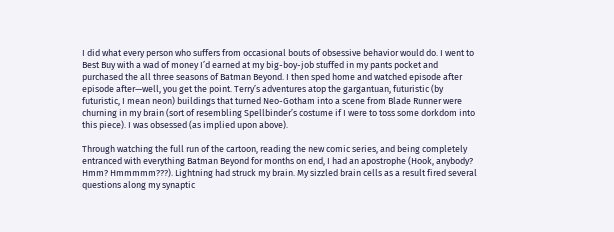I did what every person who suffers from occasional bouts of obsessive behavior would do. I went to Best Buy with a wad of money I’d earned at my big-boy-job stuffed in my pants pocket and purchased the all three seasons of Batman Beyond. I then sped home and watched episode after episode after—well, you get the point. Terry’s adventures atop the gargantuan, futuristic (by futuristic, I mean neon) buildings that turned Neo-Gotham into a scene from Blade Runner were churning in my brain (sort of resembling Spellbinder’s costume if I were to toss some dorkdom into this piece). I was obsessed (as implied upon above).

Through watching the full run of the cartoon, reading the new comic series, and being completely entranced with everything Batman Beyond for months on end, I had an apostrophe (Hook, anybody? Hmm? Hmmmmm???). Lightning had struck my brain. My sizzled brain cells as a result fired several questions along my synaptic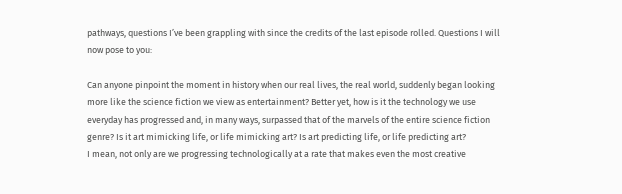pathways, questions I’ve been grappling with since the credits of the last episode rolled. Questions I will now pose to you:

Can anyone pinpoint the moment in history when our real lives, the real world, suddenly began looking more like the science fiction we view as entertainment? Better yet, how is it the technology we use everyday has progressed and, in many ways, surpassed that of the marvels of the entire science fiction genre? Is it art mimicking life, or life mimicking art? Is art predicting life, or life predicting art?
I mean, not only are we progressing technologically at a rate that makes even the most creative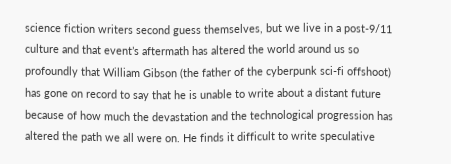science fiction writers second guess themselves, but we live in a post-9/11 culture and that event’s aftermath has altered the world around us so profoundly that William Gibson (the father of the cyberpunk sci-fi offshoot) has gone on record to say that he is unable to write about a distant future because of how much the devastation and the technological progression has altered the path we all were on. He finds it difficult to write speculative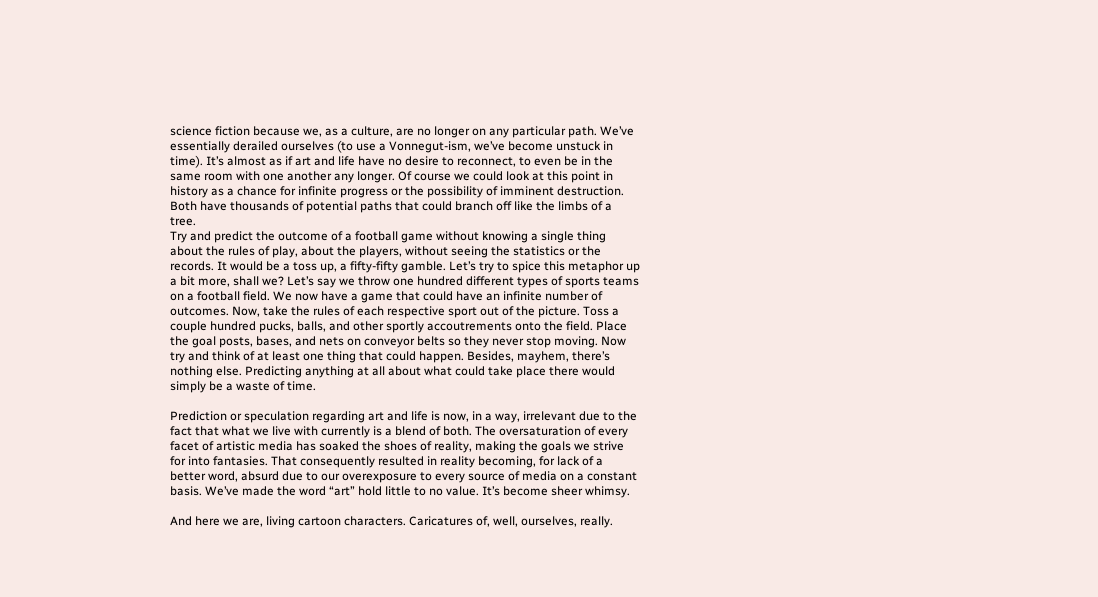science fiction because we, as a culture, are no longer on any particular path. We’ve essentially derailed ourselves (to use a Vonnegut-ism, we’ve become unstuck in time). It’s almost as if art and life have no desire to reconnect, to even be in the same room with one another any longer. Of course we could look at this point in history as a chance for infinite progress or the possibility of imminent destruction. Both have thousands of potential paths that could branch off like the limbs of a tree.
Try and predict the outcome of a football game without knowing a single thing about the rules of play, about the players, without seeing the statistics or the records. It would be a toss up, a fifty-fifty gamble. Let’s try to spice this metaphor up a bit more, shall we? Let’s say we throw one hundred different types of sports teams on a football field. We now have a game that could have an infinite number of outcomes. Now, take the rules of each respective sport out of the picture. Toss a couple hundred pucks, balls, and other sportly accoutrements onto the field. Place the goal posts, bases, and nets on conveyor belts so they never stop moving. Now try and think of at least one thing that could happen. Besides, mayhem, there’s nothing else. Predicting anything at all about what could take place there would simply be a waste of time.

Prediction or speculation regarding art and life is now, in a way, irrelevant due to the fact that what we live with currently is a blend of both. The oversaturation of every facet of artistic media has soaked the shoes of reality, making the goals we strive for into fantasies. That consequently resulted in reality becoming, for lack of a better word, absurd due to our overexposure to every source of media on a constant basis. We’ve made the word “art” hold little to no value. It’s become sheer whimsy.

And here we are, living cartoon characters. Caricatures of, well, ourselves, really.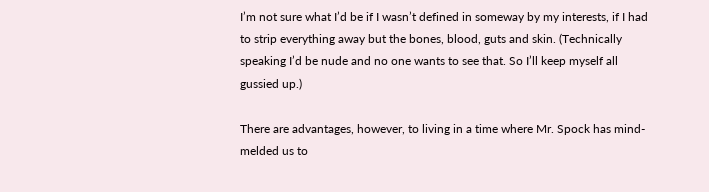I’m not sure what I’d be if I wasn’t defined in someway by my interests, if I had to strip everything away but the bones, blood, guts and skin. (Technically speaking I’d be nude and no one wants to see that. So I’ll keep myself all gussied up.)

There are advantages, however, to living in a time where Mr. Spock has mind-melded us to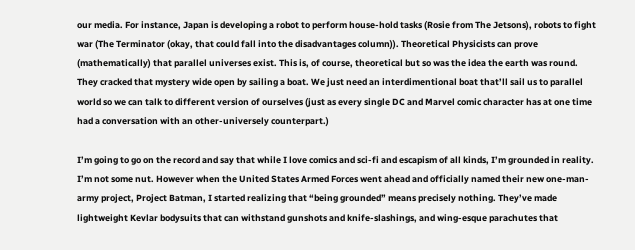our media. For instance, Japan is developing a robot to perform house-hold tasks (Rosie from The Jetsons), robots to fight war (The Terminator (okay, that could fall into the disadvantages column)). Theoretical Physicists can prove (mathematically) that parallel universes exist. This is, of course, theoretical but so was the idea the earth was round. They cracked that mystery wide open by sailing a boat. We just need an interdimentional boat that’ll sail us to parallel world so we can talk to different version of ourselves (just as every single DC and Marvel comic character has at one time had a conversation with an other-universely counterpart.)

I’m going to go on the record and say that while I love comics and sci-fi and escapism of all kinds, I’m grounded in reality. I’m not some nut. However when the United States Armed Forces went ahead and officially named their new one-man-army project, Project Batman, I started realizing that “being grounded” means precisely nothing. They’ve made lightweight Kevlar bodysuits that can withstand gunshots and knife-slashings, and wing-esque parachutes that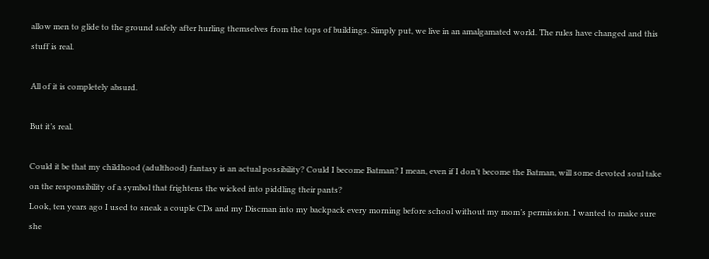allow men to glide to the ground safely after hurling themselves from the tops of buildings. Simply put, we live in an amalgamated world. The rules have changed and this stuff is real.

All of it is completely absurd.

But it’s real.

Could it be that my childhood (adulthood) fantasy is an actual possibility? Could I become Batman? I mean, even if I don’t become the Batman, will some devoted soul take on the responsibility of a symbol that frightens the wicked into piddling their pants?
Look, ten years ago I used to sneak a couple CDs and my Discman into my backpack every morning before school without my mom’s permission. I wanted to make sure she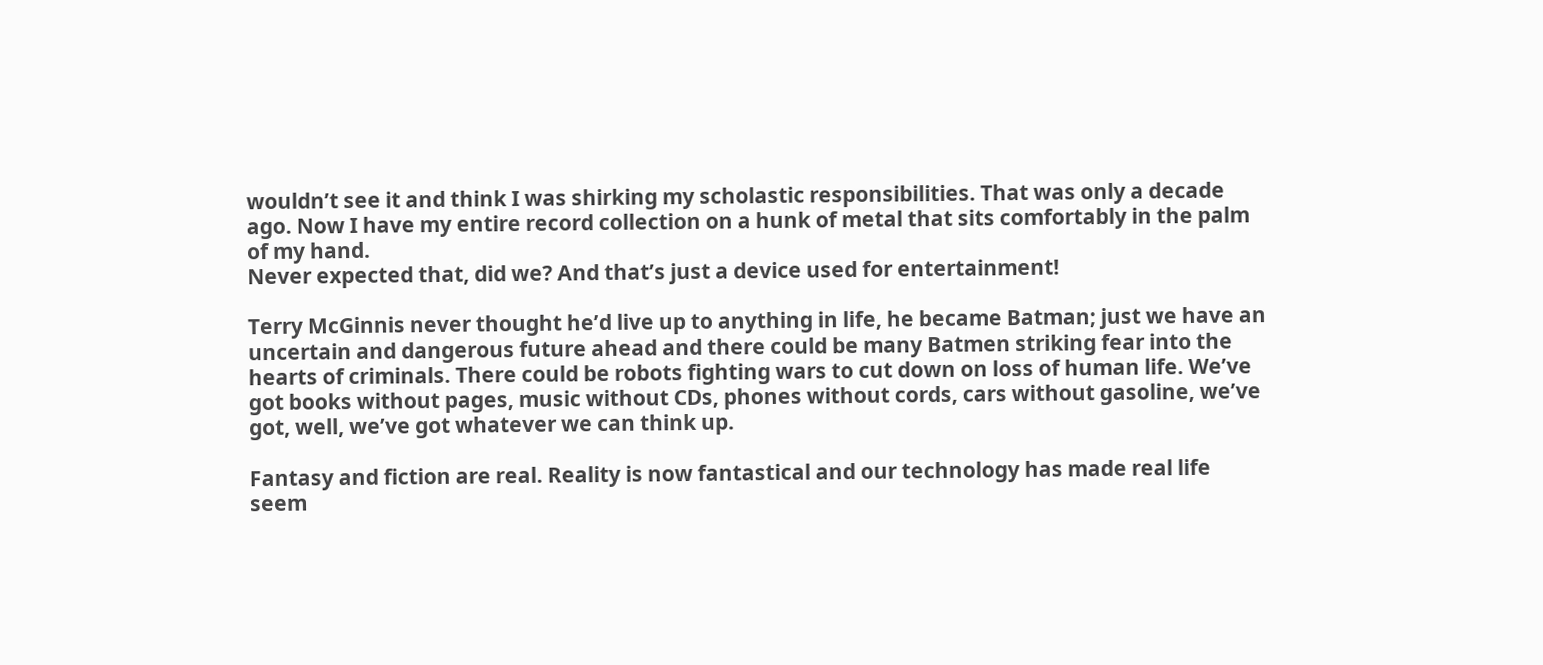wouldn’t see it and think I was shirking my scholastic responsibilities. That was only a decade ago. Now I have my entire record collection on a hunk of metal that sits comfortably in the palm of my hand.
Never expected that, did we? And that’s just a device used for entertainment!

Terry McGinnis never thought he’d live up to anything in life, he became Batman; just we have an uncertain and dangerous future ahead and there could be many Batmen striking fear into the hearts of criminals. There could be robots fighting wars to cut down on loss of human life. We’ve got books without pages, music without CDs, phones without cords, cars without gasoline, we’ve got, well, we’ve got whatever we can think up.

Fantasy and fiction are real. Reality is now fantastical and our technology has made real life seem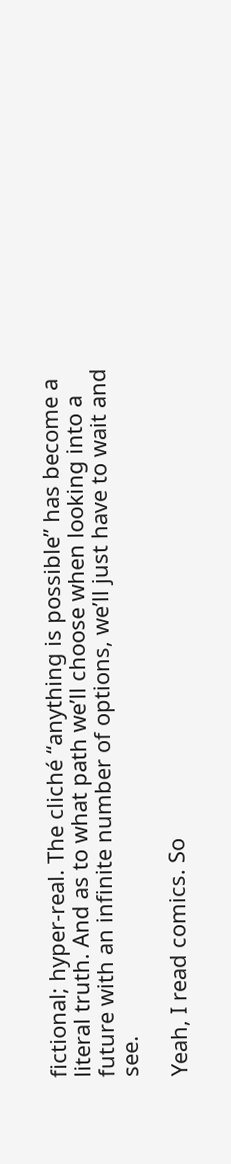fictional; hyper-real. The cliché “anything is possible” has become a literal truth. And as to what path we’ll choose when looking into a future with an infinite number of options, we’ll just have to wait and see.

Yeah, I read comics. So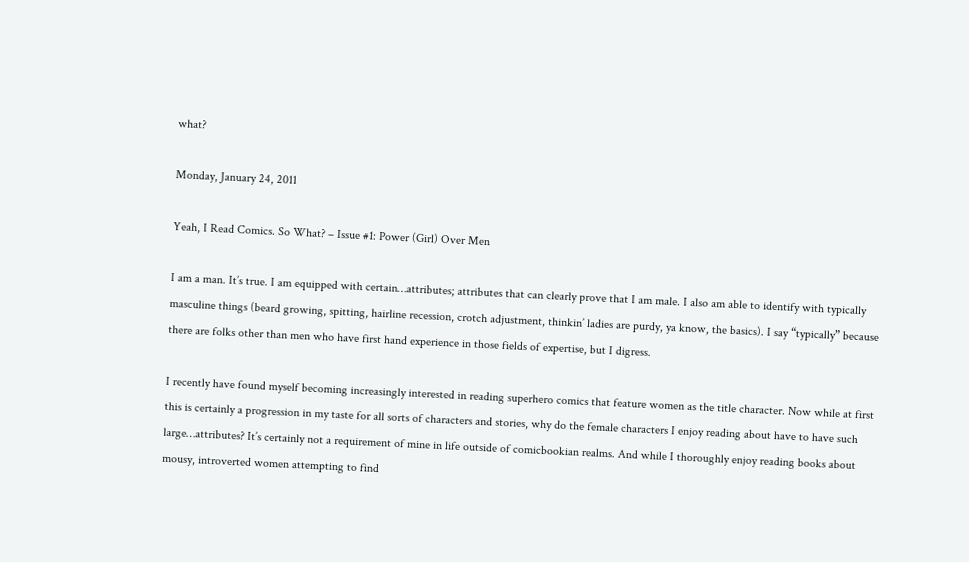what?

Monday, January 24, 2011

Yeah, I Read Comics. So What? – Issue #1: Power (Girl) Over Men

I am a man. It’s true. I am equipped with certain…attributes; attributes that can clearly prove that I am male. I also am able to identify with typically masculine things (beard growing, spitting, hairline recession, crotch adjustment, thinkin’ ladies are purdy, ya know, the basics). I say “typically” because there are folks other than men who have first hand experience in those fields of expertise, but I digress.

I recently have found myself becoming increasingly interested in reading superhero comics that feature women as the title character. Now while at first this is certainly a progression in my taste for all sorts of characters and stories, why do the female characters I enjoy reading about have to have such large…attributes? It’s certainly not a requirement of mine in life outside of comicbookian realms. And while I thoroughly enjoy reading books about mousy, introverted women attempting to find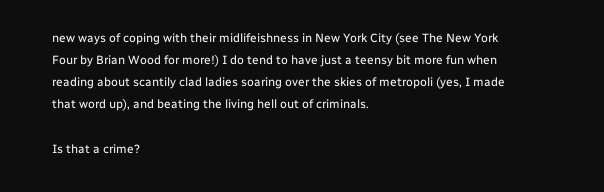new ways of coping with their midlifeishness in New York City (see The New York Four by Brian Wood for more!) I do tend to have just a teensy bit more fun when reading about scantily clad ladies soaring over the skies of metropoli (yes, I made that word up), and beating the living hell out of criminals.

Is that a crime?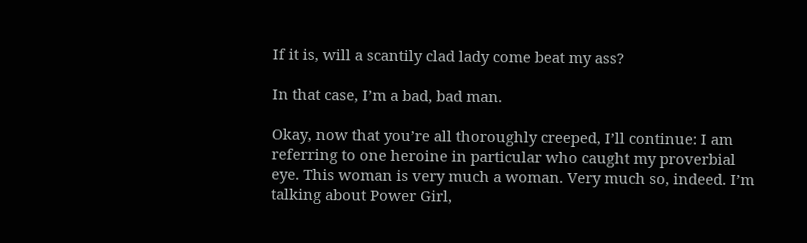If it is, will a scantily clad lady come beat my ass?

In that case, I’m a bad, bad man.

Okay, now that you’re all thoroughly creeped, I’ll continue: I am referring to one heroine in particular who caught my proverbial eye. This woman is very much a woman. Very much so, indeed. I’m talking about Power Girl,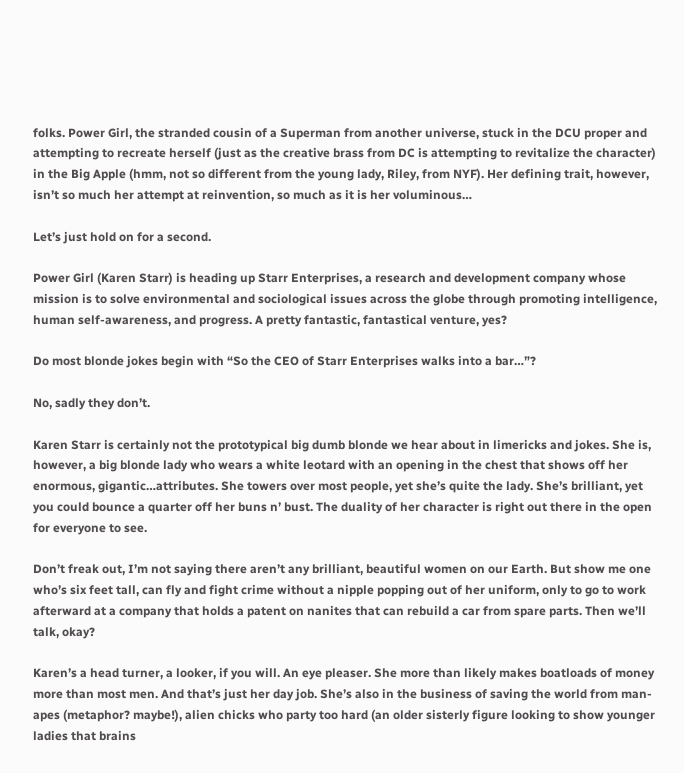folks. Power Girl, the stranded cousin of a Superman from another universe, stuck in the DCU proper and attempting to recreate herself (just as the creative brass from DC is attempting to revitalize the character) in the Big Apple (hmm, not so different from the young lady, Riley, from NYF). Her defining trait, however, isn’t so much her attempt at reinvention, so much as it is her voluminous…

Let’s just hold on for a second.

Power Girl (Karen Starr) is heading up Starr Enterprises, a research and development company whose mission is to solve environmental and sociological issues across the globe through promoting intelligence, human self-awareness, and progress. A pretty fantastic, fantastical venture, yes?

Do most blonde jokes begin with “So the CEO of Starr Enterprises walks into a bar…”?

No, sadly they don’t.

Karen Starr is certainly not the prototypical big dumb blonde we hear about in limericks and jokes. She is, however, a big blonde lady who wears a white leotard with an opening in the chest that shows off her enormous, gigantic…attributes. She towers over most people, yet she’s quite the lady. She’s brilliant, yet you could bounce a quarter off her buns n’ bust. The duality of her character is right out there in the open for everyone to see.

Don’t freak out, I’m not saying there aren’t any brilliant, beautiful women on our Earth. But show me one who’s six feet tall, can fly and fight crime without a nipple popping out of her uniform, only to go to work afterward at a company that holds a patent on nanites that can rebuild a car from spare parts. Then we’ll talk, okay?

Karen’s a head turner, a looker, if you will. An eye pleaser. She more than likely makes boatloads of money more than most men. And that’s just her day job. She’s also in the business of saving the world from man-apes (metaphor? maybe!), alien chicks who party too hard (an older sisterly figure looking to show younger ladies that brains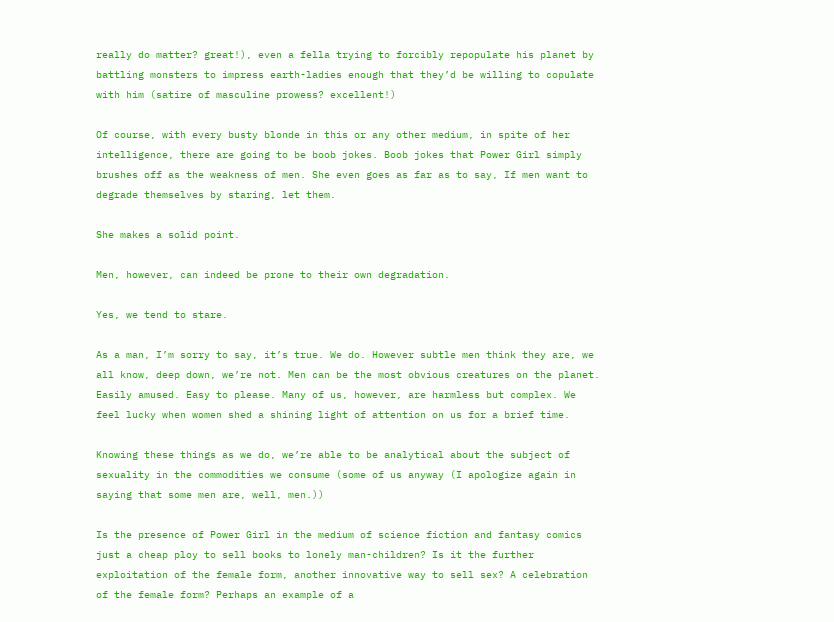really do matter? great!), even a fella trying to forcibly repopulate his planet by battling monsters to impress earth-ladies enough that they’d be willing to copulate with him (satire of masculine prowess? excellent!)

Of course, with every busty blonde in this or any other medium, in spite of her intelligence, there are going to be boob jokes. Boob jokes that Power Girl simply brushes off as the weakness of men. She even goes as far as to say, If men want to degrade themselves by staring, let them.

She makes a solid point.

Men, however, can indeed be prone to their own degradation.

Yes, we tend to stare.

As a man, I’m sorry to say, it’s true. We do. However subtle men think they are, we all know, deep down, we’re not. Men can be the most obvious creatures on the planet. Easily amused. Easy to please. Many of us, however, are harmless but complex. We feel lucky when women shed a shining light of attention on us for a brief time.

Knowing these things as we do, we’re able to be analytical about the subject of sexuality in the commodities we consume (some of us anyway (I apologize again in saying that some men are, well, men.))

Is the presence of Power Girl in the medium of science fiction and fantasy comics just a cheap ploy to sell books to lonely man-children? Is it the further exploitation of the female form, another innovative way to sell sex? A celebration of the female form? Perhaps an example of a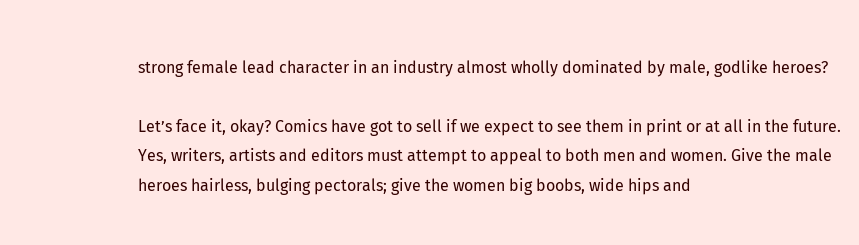strong female lead character in an industry almost wholly dominated by male, godlike heroes?

Let’s face it, okay? Comics have got to sell if we expect to see them in print or at all in the future. Yes, writers, artists and editors must attempt to appeal to both men and women. Give the male heroes hairless, bulging pectorals; give the women big boobs, wide hips and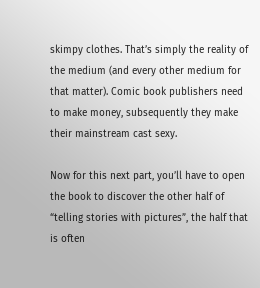skimpy clothes. That’s simply the reality of the medium (and every other medium for that matter). Comic book publishers need to make money, subsequently they make their mainstream cast sexy.

Now for this next part, you’ll have to open the book to discover the other half of “telling stories with pictures”, the half that is often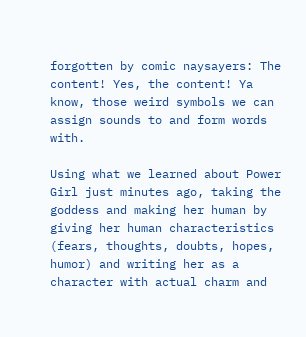forgotten by comic naysayers: The content! Yes, the content! Ya know, those weird symbols we can assign sounds to and form words with.

Using what we learned about Power Girl just minutes ago, taking the goddess and making her human by giving her human characteristics (fears, thoughts, doubts, hopes, humor) and writing her as a character with actual charm and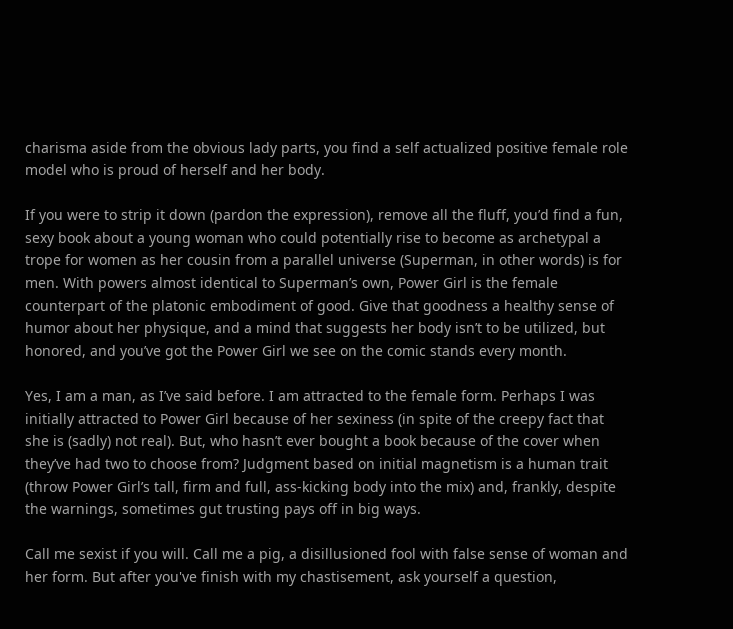charisma aside from the obvious lady parts, you find a self actualized positive female role model who is proud of herself and her body.

If you were to strip it down (pardon the expression), remove all the fluff, you’d find a fun, sexy book about a young woman who could potentially rise to become as archetypal a trope for women as her cousin from a parallel universe (Superman, in other words) is for men. With powers almost identical to Superman’s own, Power Girl is the female counterpart of the platonic embodiment of good. Give that goodness a healthy sense of humor about her physique, and a mind that suggests her body isn’t to be utilized, but honored, and you’ve got the Power Girl we see on the comic stands every month.

Yes, I am a man, as I’ve said before. I am attracted to the female form. Perhaps I was initially attracted to Power Girl because of her sexiness (in spite of the creepy fact that she is (sadly) not real). But, who hasn’t ever bought a book because of the cover when they’ve had two to choose from? Judgment based on initial magnetism is a human trait (throw Power Girl’s tall, firm and full, ass-kicking body into the mix) and, frankly, despite the warnings, sometimes gut trusting pays off in big ways.

Call me sexist if you will. Call me a pig, a disillusioned fool with false sense of woman and her form. But after you've finish with my chastisement, ask yourself a question,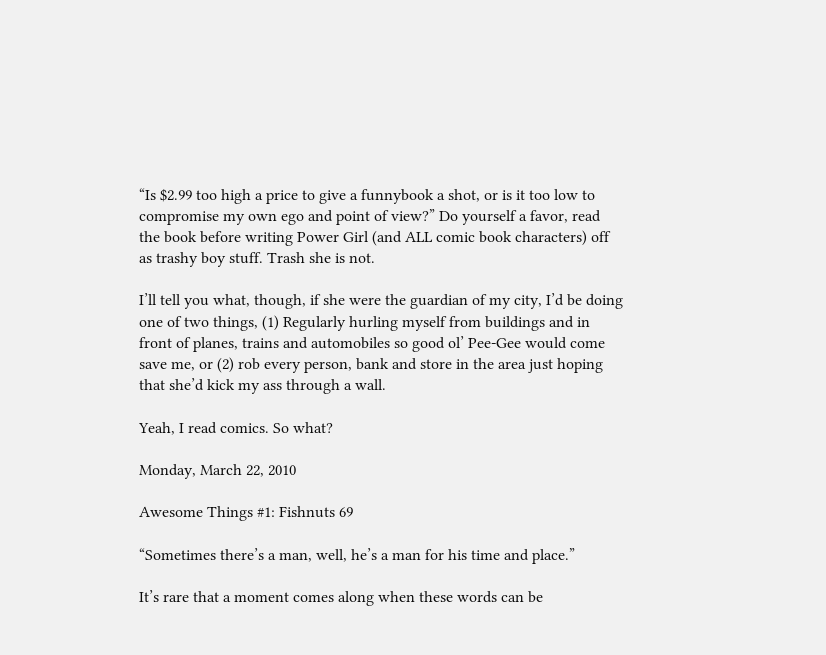“Is $2.99 too high a price to give a funnybook a shot, or is it too low to compromise my own ego and point of view?” Do yourself a favor, read the book before writing Power Girl (and ALL comic book characters) off as trashy boy stuff. Trash she is not.

I’ll tell you what, though, if she were the guardian of my city, I’d be doing one of two things, (1) Regularly hurling myself from buildings and in front of planes, trains and automobiles so good ol’ Pee-Gee would come save me, or (2) rob every person, bank and store in the area just hoping that she’d kick my ass through a wall.

Yeah, I read comics. So what?

Monday, March 22, 2010

Awesome Things #1: Fishnuts 69

“Sometimes there’s a man, well, he’s a man for his time and place.”

It’s rare that a moment comes along when these words can be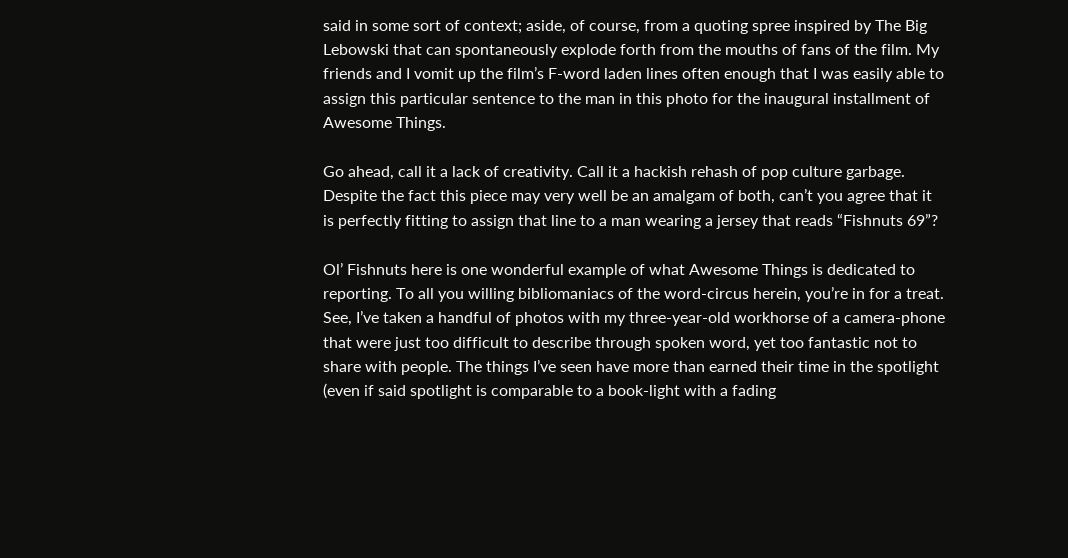said in some sort of context; aside, of course, from a quoting spree inspired by The Big Lebowski that can spontaneously explode forth from the mouths of fans of the film. My friends and I vomit up the film’s F-word laden lines often enough that I was easily able to assign this particular sentence to the man in this photo for the inaugural installment of Awesome Things.

Go ahead, call it a lack of creativity. Call it a hackish rehash of pop culture garbage. Despite the fact this piece may very well be an amalgam of both, can’t you agree that it is perfectly fitting to assign that line to a man wearing a jersey that reads “Fishnuts 69”?

Ol’ Fishnuts here is one wonderful example of what Awesome Things is dedicated to reporting. To all you willing bibliomaniacs of the word-circus herein, you’re in for a treat. See, I’ve taken a handful of photos with my three-year-old workhorse of a camera-phone that were just too difficult to describe through spoken word, yet too fantastic not to share with people. The things I’ve seen have more than earned their time in the spotlight (even if said spotlight is comparable to a book-light with a fading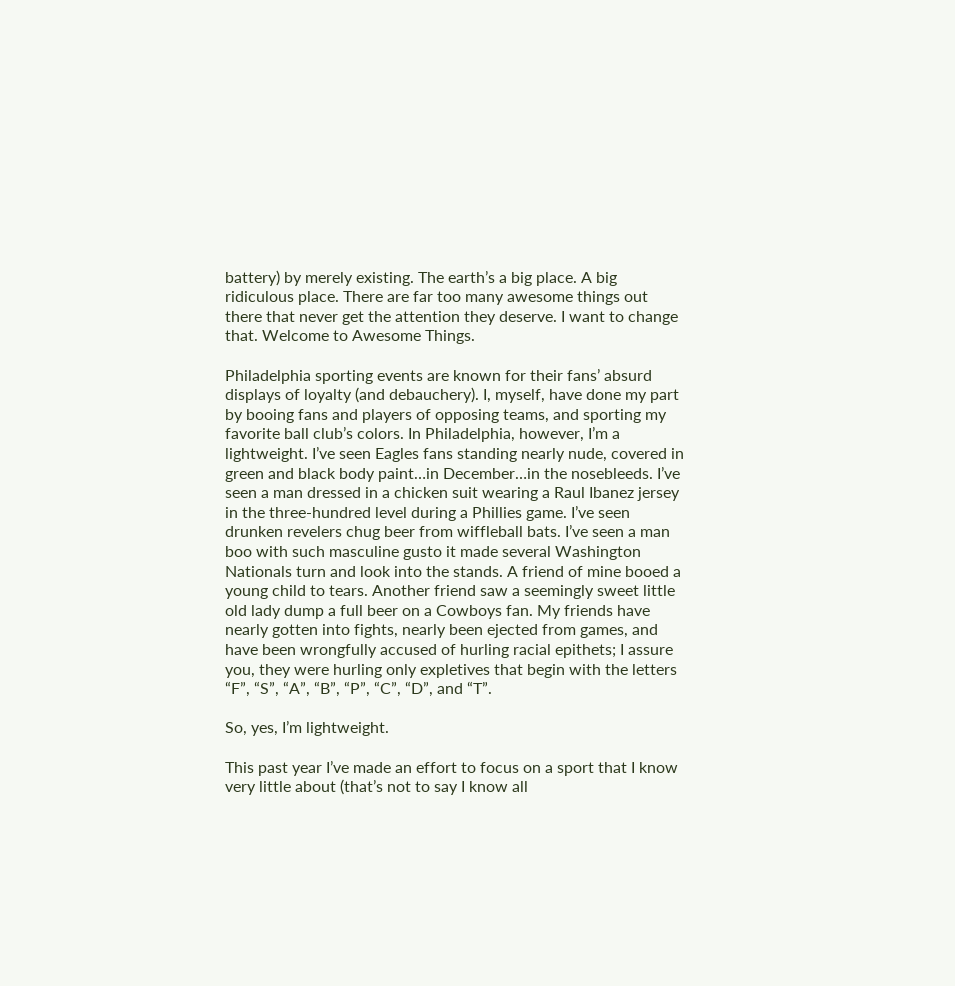battery) by merely existing. The earth’s a big place. A big ridiculous place. There are far too many awesome things out there that never get the attention they deserve. I want to change that. Welcome to Awesome Things.

Philadelphia sporting events are known for their fans’ absurd displays of loyalty (and debauchery). I, myself, have done my part by booing fans and players of opposing teams, and sporting my favorite ball club’s colors. In Philadelphia, however, I’m a lightweight. I’ve seen Eagles fans standing nearly nude, covered in green and black body paint…in December…in the nosebleeds. I’ve seen a man dressed in a chicken suit wearing a Raul Ibanez jersey in the three-hundred level during a Phillies game. I’ve seen drunken revelers chug beer from wiffleball bats. I’ve seen a man boo with such masculine gusto it made several Washington Nationals turn and look into the stands. A friend of mine booed a young child to tears. Another friend saw a seemingly sweet little old lady dump a full beer on a Cowboys fan. My friends have nearly gotten into fights, nearly been ejected from games, and have been wrongfully accused of hurling racial epithets; I assure you, they were hurling only expletives that begin with the letters “F”, “S”, “A”, “B”, “P”, “C”, “D”, and “T”.

So, yes, I’m lightweight.

This past year I’ve made an effort to focus on a sport that I know very little about (that’s not to say I know all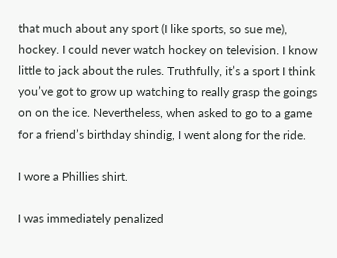that much about any sport (I like sports, so sue me), hockey. I could never watch hockey on television. I know little to jack about the rules. Truthfully, it’s a sport I think you’ve got to grow up watching to really grasp the goings on on the ice. Nevertheless, when asked to go to a game for a friend’s birthday shindig, I went along for the ride.

I wore a Phillies shirt.

I was immediately penalized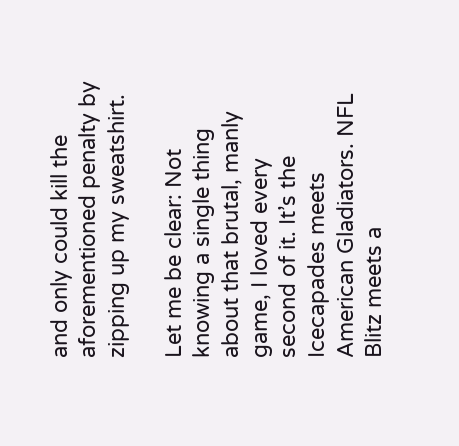and only could kill the aforementioned penalty by zipping up my sweatshirt.

Let me be clear: Not knowing a single thing about that brutal, manly game, I loved every second of it. It’s the Icecapades meets American Gladiators. NFL Blitz meets a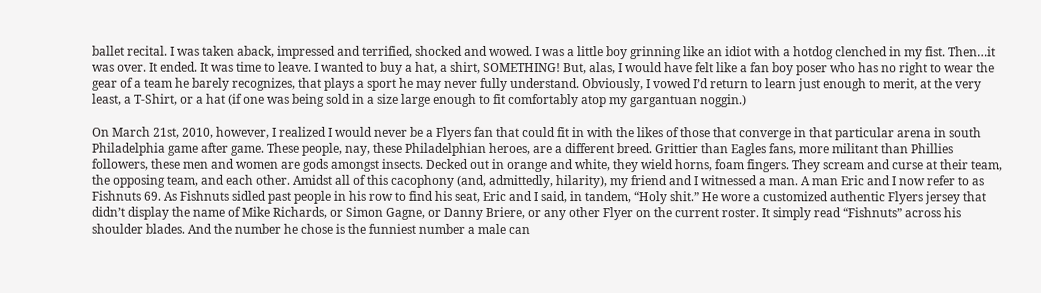ballet recital. I was taken aback, impressed and terrified, shocked and wowed. I was a little boy grinning like an idiot with a hotdog clenched in my fist. Then…it was over. It ended. It was time to leave. I wanted to buy a hat, a shirt, SOMETHING! But, alas, I would have felt like a fan boy poser who has no right to wear the gear of a team he barely recognizes, that plays a sport he may never fully understand. Obviously, I vowed I’d return to learn just enough to merit, at the very least, a T-Shirt, or a hat (if one was being sold in a size large enough to fit comfortably atop my gargantuan noggin.)

On March 21st, 2010, however, I realized I would never be a Flyers fan that could fit in with the likes of those that converge in that particular arena in south Philadelphia game after game. These people, nay, these Philadelphian heroes, are a different breed. Grittier than Eagles fans, more militant than Phillies followers, these men and women are gods amongst insects. Decked out in orange and white, they wield horns, foam fingers. They scream and curse at their team, the opposing team, and each other. Amidst all of this cacophony (and, admittedly, hilarity), my friend and I witnessed a man. A man Eric and I now refer to as Fishnuts 69. As Fishnuts sidled past people in his row to find his seat, Eric and I said, in tandem, “Holy shit.” He wore a customized authentic Flyers jersey that didn’t display the name of Mike Richards, or Simon Gagne, or Danny Briere, or any other Flyer on the current roster. It simply read “Fishnuts” across his shoulder blades. And the number he chose is the funniest number a male can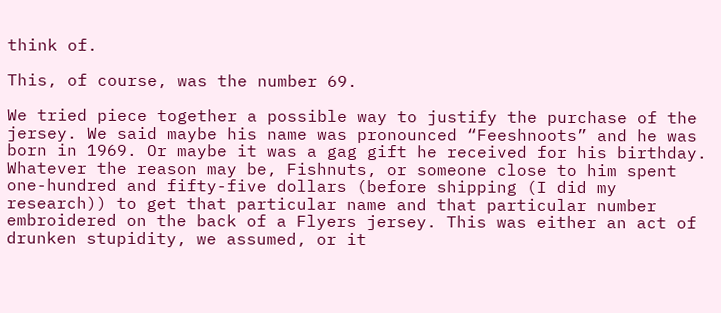think of.

This, of course, was the number 69.

We tried piece together a possible way to justify the purchase of the jersey. We said maybe his name was pronounced “Feeshnoots” and he was born in 1969. Or maybe it was a gag gift he received for his birthday. Whatever the reason may be, Fishnuts, or someone close to him spent one-hundred and fifty-five dollars (before shipping (I did my research)) to get that particular name and that particular number embroidered on the back of a Flyers jersey. This was either an act of drunken stupidity, we assumed, or it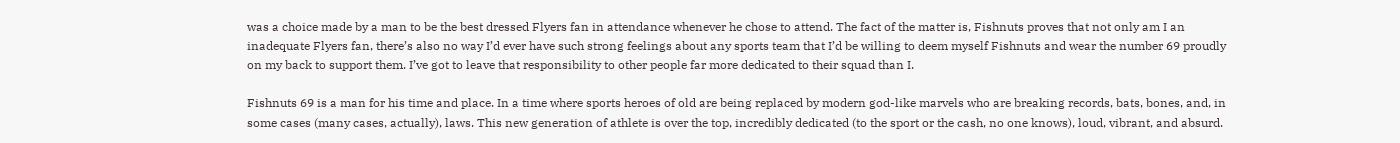was a choice made by a man to be the best dressed Flyers fan in attendance whenever he chose to attend. The fact of the matter is, Fishnuts proves that not only am I an inadequate Flyers fan, there’s also no way I’d ever have such strong feelings about any sports team that I’d be willing to deem myself Fishnuts and wear the number 69 proudly on my back to support them. I’ve got to leave that responsibility to other people far more dedicated to their squad than I.

Fishnuts 69 is a man for his time and place. In a time where sports heroes of old are being replaced by modern god-like marvels who are breaking records, bats, bones, and, in some cases (many cases, actually), laws. This new generation of athlete is over the top, incredibly dedicated (to the sport or the cash, no one knows), loud, vibrant, and absurd.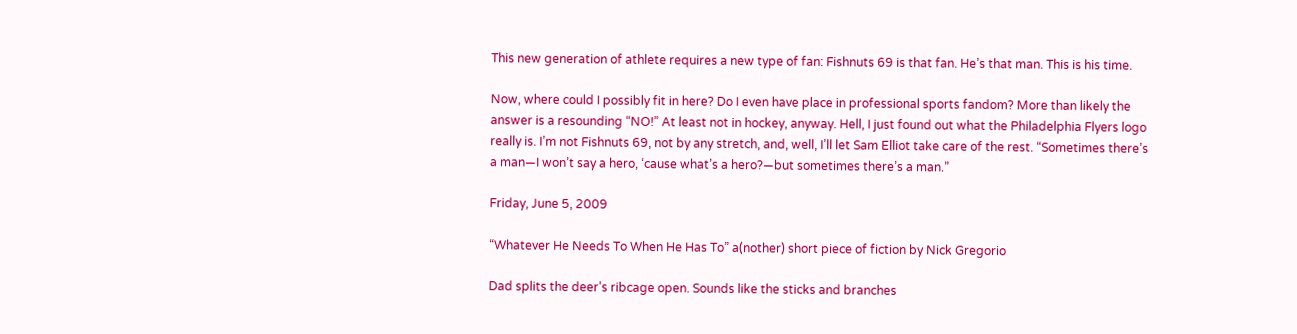This new generation of athlete requires a new type of fan: Fishnuts 69 is that fan. He’s that man. This is his time.

Now, where could I possibly fit in here? Do I even have place in professional sports fandom? More than likely the answer is a resounding “NO!” At least not in hockey, anyway. Hell, I just found out what the Philadelphia Flyers logo really is. I’m not Fishnuts 69, not by any stretch, and, well, I’ll let Sam Elliot take care of the rest. “Sometimes there’s a man—I won’t say a hero, ‘cause what’s a hero?—but sometimes there’s a man.”

Friday, June 5, 2009

“Whatever He Needs To When He Has To” a(nother) short piece of fiction by Nick Gregorio

Dad splits the deer’s ribcage open. Sounds like the sticks and branches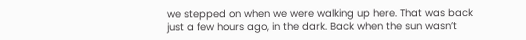we stepped on when we were walking up here. That was back just a few hours ago, in the dark. Back when the sun wasn’t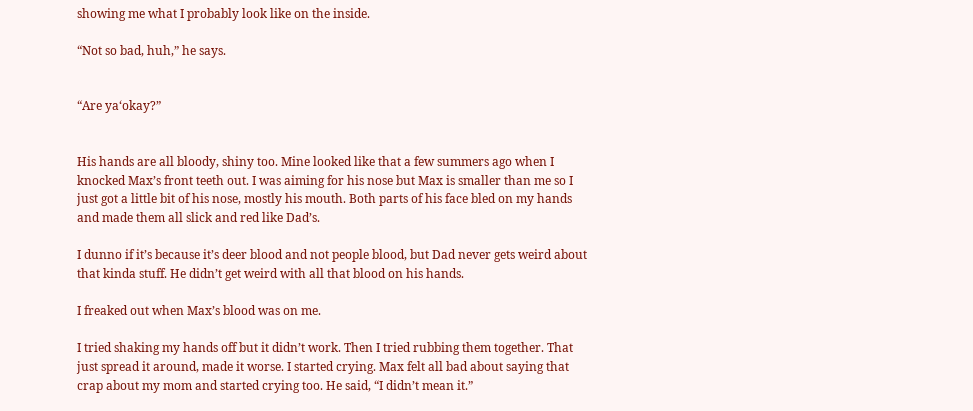showing me what I probably look like on the inside.

“Not so bad, huh,” he says.


“Are ya‘okay?”


His hands are all bloody, shiny too. Mine looked like that a few summers ago when I knocked Max’s front teeth out. I was aiming for his nose but Max is smaller than me so I just got a little bit of his nose, mostly his mouth. Both parts of his face bled on my hands and made them all slick and red like Dad’s.

I dunno if it’s because it’s deer blood and not people blood, but Dad never gets weird about that kinda stuff. He didn’t get weird with all that blood on his hands.

I freaked out when Max’s blood was on me.

I tried shaking my hands off but it didn’t work. Then I tried rubbing them together. That just spread it around, made it worse. I started crying. Max felt all bad about saying that crap about my mom and started crying too. He said, “I didn’t mean it.”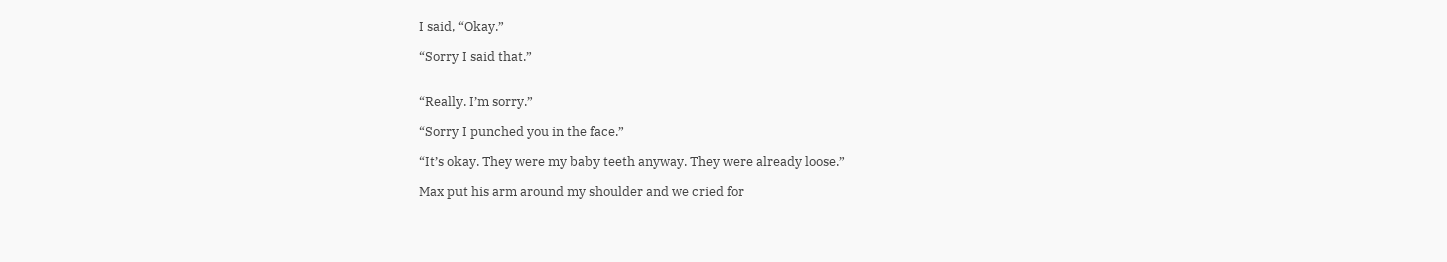I said, “Okay.”

“Sorry I said that.”


“Really. I’m sorry.”

“Sorry I punched you in the face.”

“It’s okay. They were my baby teeth anyway. They were already loose.”

Max put his arm around my shoulder and we cried for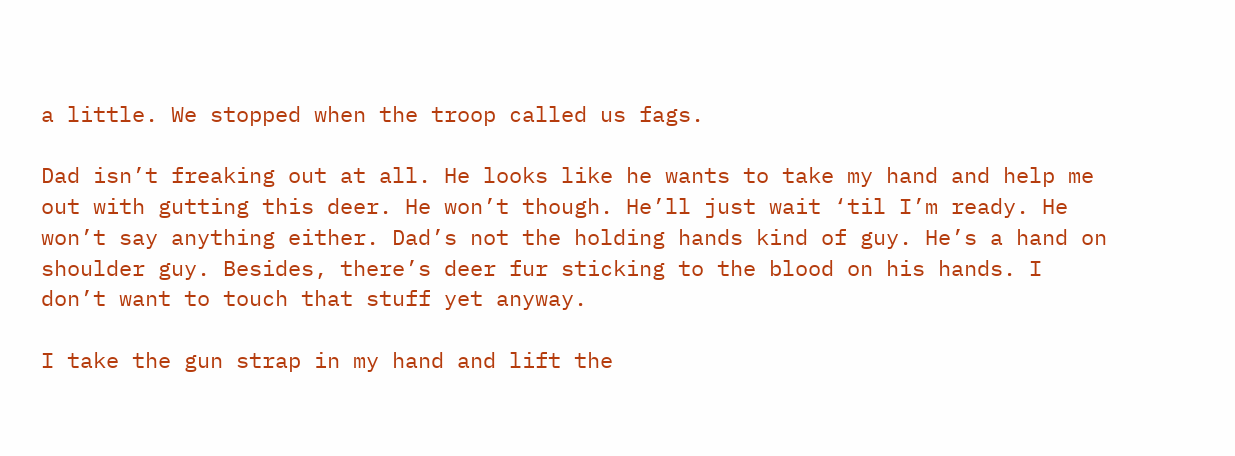a little. We stopped when the troop called us fags.

Dad isn’t freaking out at all. He looks like he wants to take my hand and help me out with gutting this deer. He won’t though. He’ll just wait ‘til I’m ready. He won’t say anything either. Dad’s not the holding hands kind of guy. He’s a hand on shoulder guy. Besides, there’s deer fur sticking to the blood on his hands. I don’t want to touch that stuff yet anyway.

I take the gun strap in my hand and lift the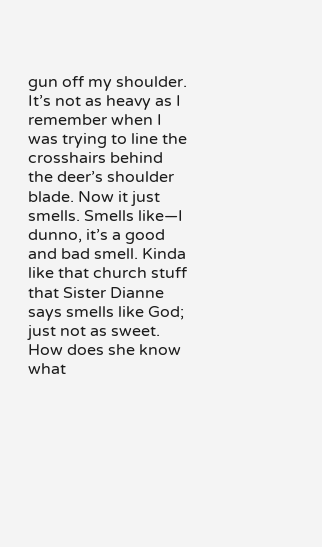gun off my shoulder. It’s not as heavy as I remember when I was trying to line the crosshairs behind the deer’s shoulder blade. Now it just smells. Smells like—I dunno, it’s a good and bad smell. Kinda like that church stuff that Sister Dianne says smells like God; just not as sweet. How does she know what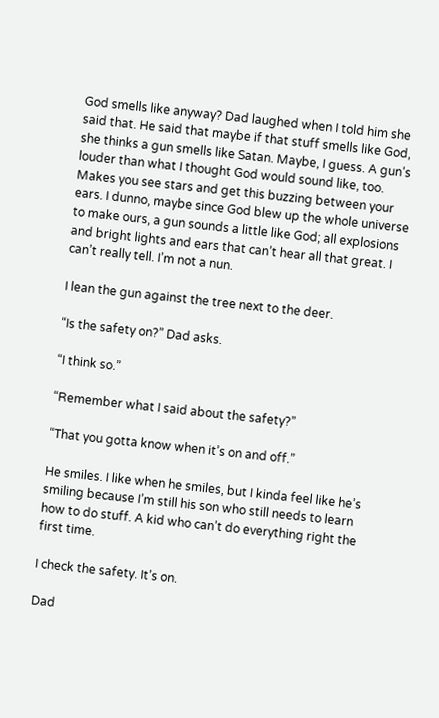God smells like anyway? Dad laughed when I told him she said that. He said that maybe if that stuff smells like God, she thinks a gun smells like Satan. Maybe, I guess. A gun’s louder than what I thought God would sound like, too. Makes you see stars and get this buzzing between your ears. I dunno, maybe since God blew up the whole universe to make ours, a gun sounds a little like God; all explosions and bright lights and ears that can’t hear all that great. I can’t really tell. I’m not a nun.

I lean the gun against the tree next to the deer.

“Is the safety on?” Dad asks.

“I think so.”

“Remember what I said about the safety?”

“That you gotta know when it’s on and off.”

He smiles. I like when he smiles, but I kinda feel like he’s smiling because I’m still his son who still needs to learn how to do stuff. A kid who can’t do everything right the first time.

I check the safety. It’s on.

Dad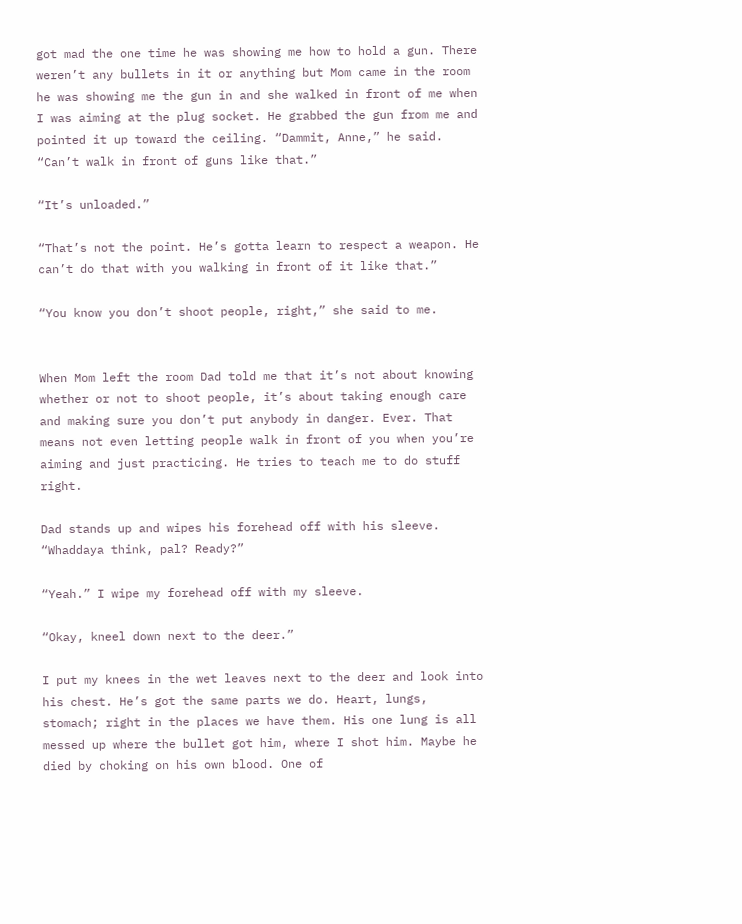got mad the one time he was showing me how to hold a gun. There weren’t any bullets in it or anything but Mom came in the room he was showing me the gun in and she walked in front of me when I was aiming at the plug socket. He grabbed the gun from me and pointed it up toward the ceiling. “Dammit, Anne,” he said. “Can’t walk in front of guns like that.”

“It’s unloaded.”

“That’s not the point. He’s gotta learn to respect a weapon. He can’t do that with you walking in front of it like that.”

“You know you don’t shoot people, right,” she said to me.


When Mom left the room Dad told me that it’s not about knowing whether or not to shoot people, it’s about taking enough care and making sure you don’t put anybody in danger. Ever. That means not even letting people walk in front of you when you’re aiming and just practicing. He tries to teach me to do stuff right.

Dad stands up and wipes his forehead off with his sleeve. “Whaddaya think, pal? Ready?”

“Yeah.” I wipe my forehead off with my sleeve.

“Okay, kneel down next to the deer.”

I put my knees in the wet leaves next to the deer and look into his chest. He’s got the same parts we do. Heart, lungs, stomach; right in the places we have them. His one lung is all messed up where the bullet got him, where I shot him. Maybe he died by choking on his own blood. One of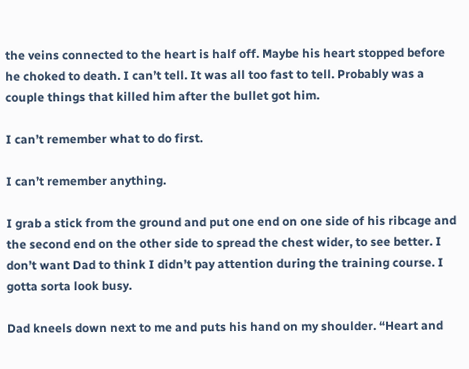the veins connected to the heart is half off. Maybe his heart stopped before he choked to death. I can’t tell. It was all too fast to tell. Probably was a couple things that killed him after the bullet got him.

I can’t remember what to do first.

I can’t remember anything.

I grab a stick from the ground and put one end on one side of his ribcage and the second end on the other side to spread the chest wider, to see better. I don’t want Dad to think I didn’t pay attention during the training course. I gotta sorta look busy.

Dad kneels down next to me and puts his hand on my shoulder. “Heart and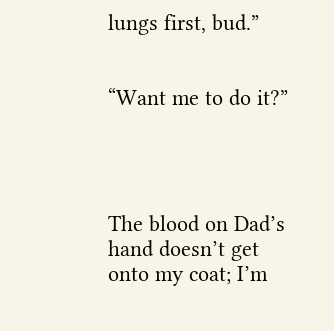lungs first, bud.”


“Want me to do it?”




The blood on Dad’s hand doesn’t get onto my coat; I’m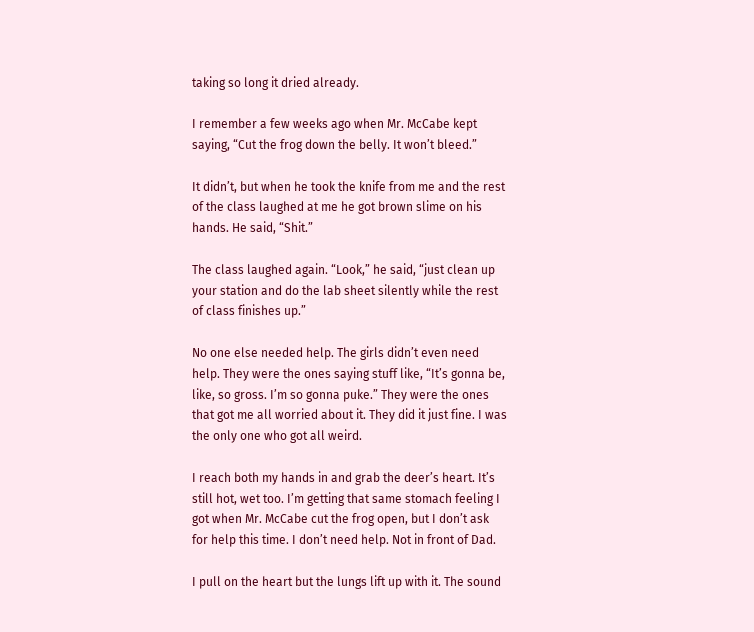taking so long it dried already.

I remember a few weeks ago when Mr. McCabe kept saying, “Cut the frog down the belly. It won’t bleed.”

It didn’t, but when he took the knife from me and the rest of the class laughed at me he got brown slime on his hands. He said, “Shit.”

The class laughed again. “Look,” he said, “just clean up your station and do the lab sheet silently while the rest of class finishes up.”

No one else needed help. The girls didn’t even need help. They were the ones saying stuff like, “It’s gonna be, like, so gross. I’m so gonna puke.” They were the ones that got me all worried about it. They did it just fine. I was the only one who got all weird.

I reach both my hands in and grab the deer’s heart. It’s still hot, wet too. I’m getting that same stomach feeling I got when Mr. McCabe cut the frog open, but I don’t ask for help this time. I don’t need help. Not in front of Dad.

I pull on the heart but the lungs lift up with it. The sound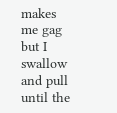makes me gag but I swallow and pull until the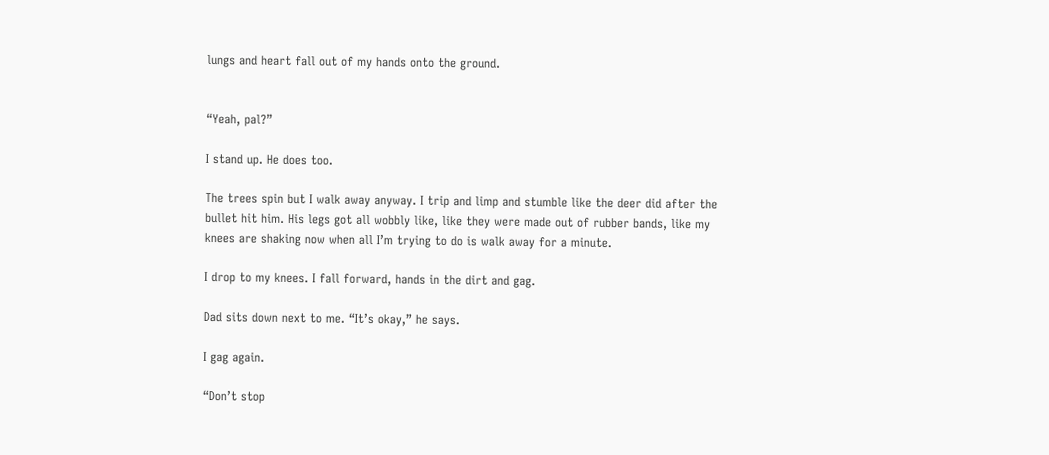lungs and heart fall out of my hands onto the ground.


“Yeah, pal?”

I stand up. He does too.

The trees spin but I walk away anyway. I trip and limp and stumble like the deer did after the bullet hit him. His legs got all wobbly like, like they were made out of rubber bands, like my knees are shaking now when all I’m trying to do is walk away for a minute.

I drop to my knees. I fall forward, hands in the dirt and gag.

Dad sits down next to me. “It’s okay,” he says.

I gag again.

“Don’t stop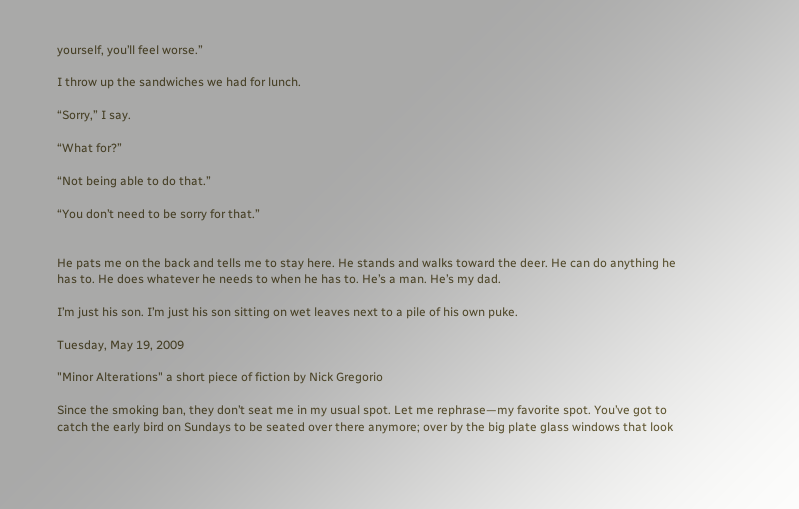yourself, you’ll feel worse.”

I throw up the sandwiches we had for lunch.

“Sorry,” I say.

“What for?”

“Not being able to do that.”

“You don’t need to be sorry for that.”


He pats me on the back and tells me to stay here. He stands and walks toward the deer. He can do anything he has to. He does whatever he needs to when he has to. He’s a man. He’s my dad.

I’m just his son. I’m just his son sitting on wet leaves next to a pile of his own puke.

Tuesday, May 19, 2009

"Minor Alterations" a short piece of fiction by Nick Gregorio

Since the smoking ban, they don’t seat me in my usual spot. Let me rephrase—my favorite spot. You’ve got to catch the early bird on Sundays to be seated over there anymore; over by the big plate glass windows that look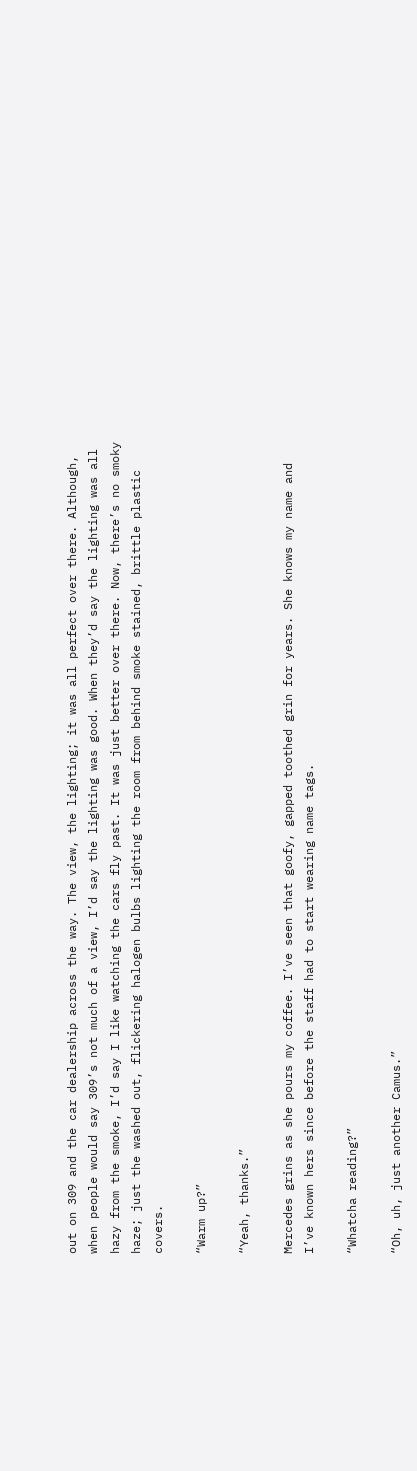out on 309 and the car dealership across the way. The view, the lighting; it was all perfect over there. Although, when people would say 309’s not much of a view, I’d say the lighting was good. When they’d say the lighting was all hazy from the smoke, I’d say I like watching the cars fly past. It was just better over there. Now, there’s no smoky haze; just the washed out, flickering halogen bulbs lighting the room from behind smoke stained, brittle plastic covers.

“Warm up?”

“Yeah, thanks.”

Mercedes grins as she pours my coffee. I’ve seen that goofy, gapped toothed grin for years. She knows my name and I’ve known hers since before the staff had to start wearing name tags.

“Whatcha reading?”

“Oh, uh, just another Camus.”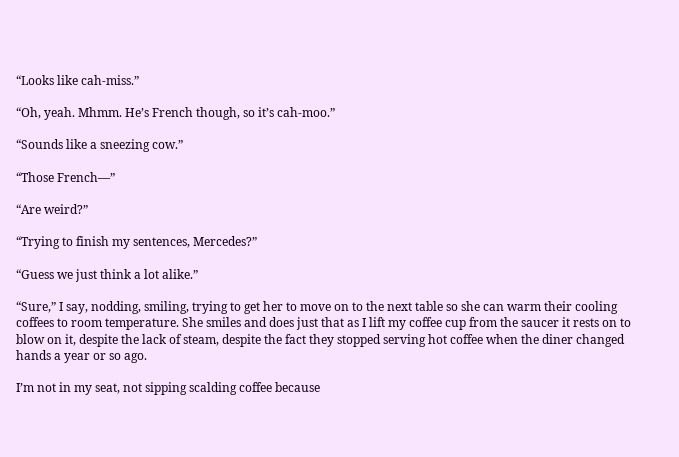“Looks like cah-miss.”

“Oh, yeah. Mhmm. He’s French though, so it’s cah-moo.”

“Sounds like a sneezing cow.”

“Those French—”

“Are weird?”

“Trying to finish my sentences, Mercedes?”

“Guess we just think a lot alike.”

“Sure,” I say, nodding, smiling, trying to get her to move on to the next table so she can warm their cooling coffees to room temperature. She smiles and does just that as I lift my coffee cup from the saucer it rests on to blow on it, despite the lack of steam, despite the fact they stopped serving hot coffee when the diner changed hands a year or so ago.

I’m not in my seat, not sipping scalding coffee because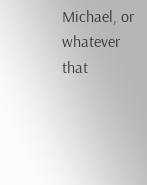Michael, or whatever that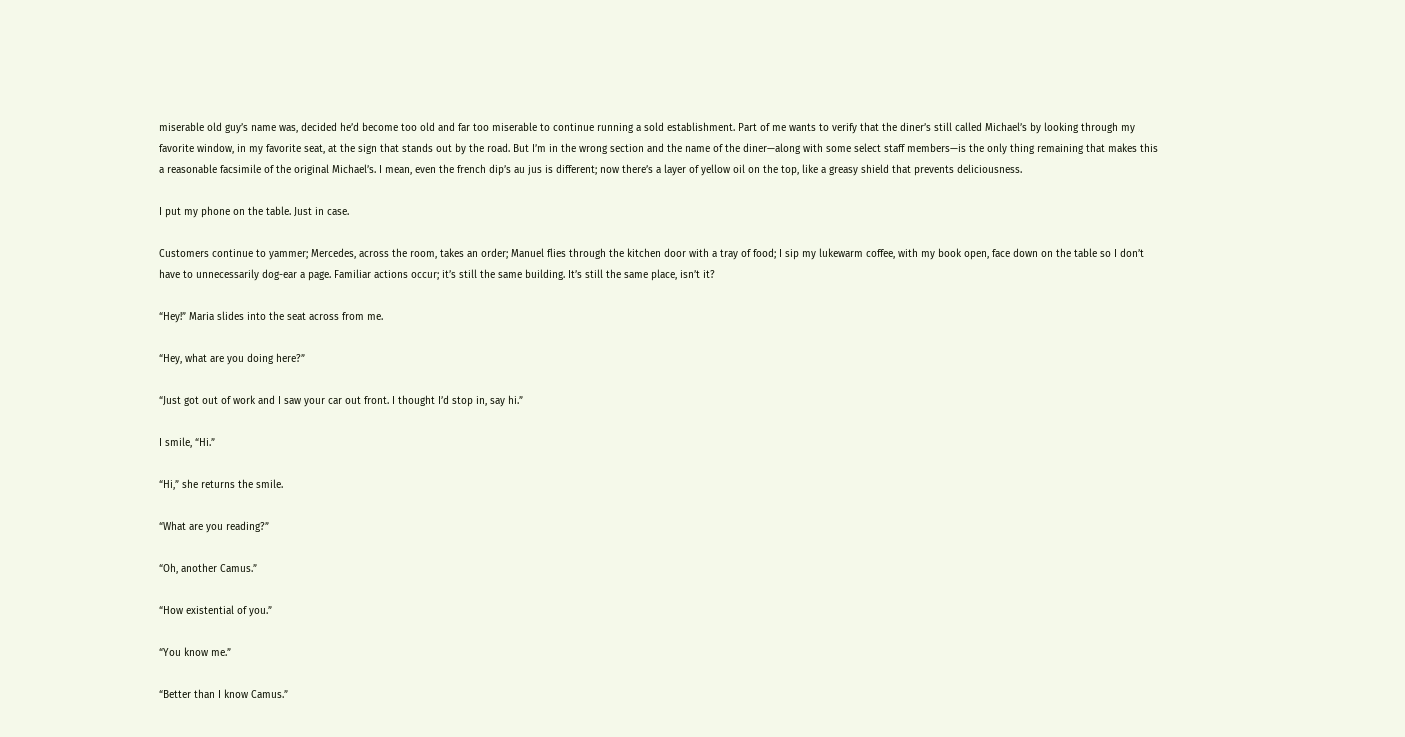miserable old guy’s name was, decided he’d become too old and far too miserable to continue running a sold establishment. Part of me wants to verify that the diner’s still called Michael’s by looking through my favorite window, in my favorite seat, at the sign that stands out by the road. But I’m in the wrong section and the name of the diner—along with some select staff members—is the only thing remaining that makes this a reasonable facsimile of the original Michael’s. I mean, even the french dip’s au jus is different; now there’s a layer of yellow oil on the top, like a greasy shield that prevents deliciousness.

I put my phone on the table. Just in case.

Customers continue to yammer; Mercedes, across the room, takes an order; Manuel flies through the kitchen door with a tray of food; I sip my lukewarm coffee, with my book open, face down on the table so I don’t have to unnecessarily dog-ear a page. Familiar actions occur; it’s still the same building. It’s still the same place, isn’t it?

“Hey!” Maria slides into the seat across from me.

“Hey, what are you doing here?”

“Just got out of work and I saw your car out front. I thought I’d stop in, say hi.”

I smile, “Hi.”

“Hi,” she returns the smile.

“What are you reading?”

“Oh, another Camus.”

“How existential of you.”

“You know me.”

“Better than I know Camus.”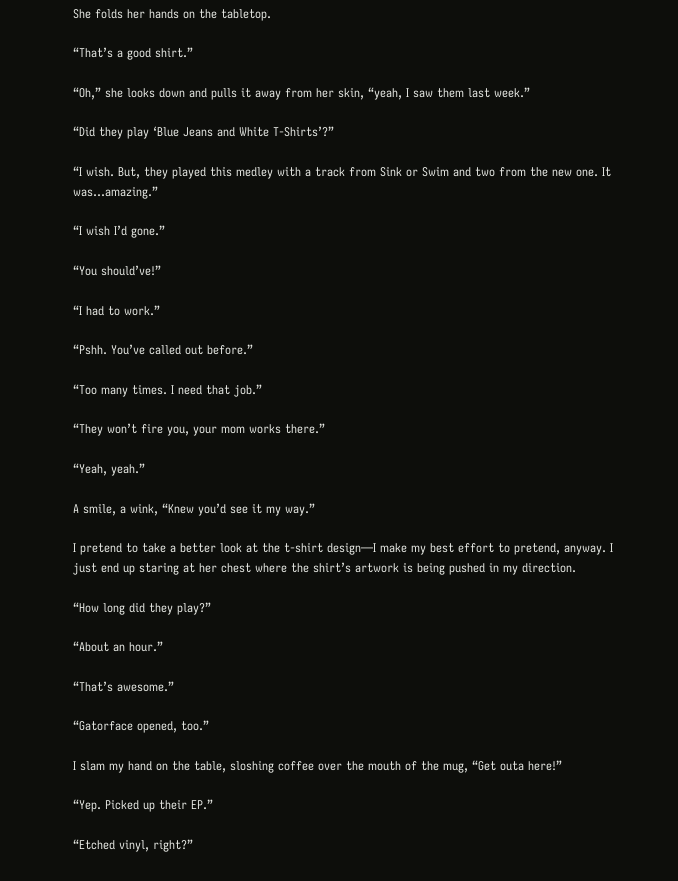She folds her hands on the tabletop.

“That’s a good shirt.”

“Oh,” she looks down and pulls it away from her skin, “yeah, I saw them last week.”

“Did they play ‘Blue Jeans and White T-Shirts’?”

“I wish. But, they played this medley with a track from Sink or Swim and two from the new one. It was…amazing.”

“I wish I’d gone.”

“You should’ve!”

“I had to work.”

“Pshh. You’ve called out before.”

“Too many times. I need that job.”

“They won’t fire you, your mom works there.”

“Yeah, yeah.”

A smile, a wink, “Knew you’d see it my way.”

I pretend to take a better look at the t-shirt design—I make my best effort to pretend, anyway. I just end up staring at her chest where the shirt’s artwork is being pushed in my direction.

“How long did they play?”

“About an hour.”

“That’s awesome.”

“Gatorface opened, too.”

I slam my hand on the table, sloshing coffee over the mouth of the mug, “Get outa here!”

“Yep. Picked up their EP.”

“Etched vinyl, right?”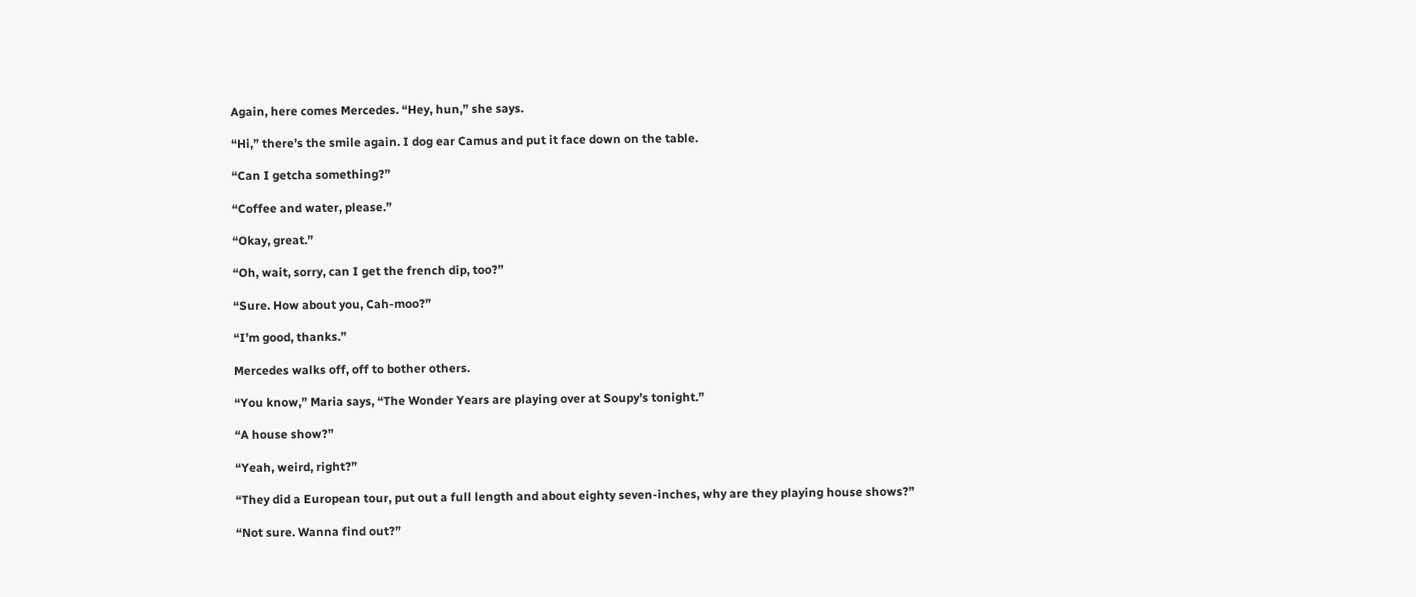Again, here comes Mercedes. “Hey, hun,” she says.

“Hi,” there’s the smile again. I dog ear Camus and put it face down on the table.

“Can I getcha something?”

“Coffee and water, please.”

“Okay, great.”

“Oh, wait, sorry, can I get the french dip, too?”

“Sure. How about you, Cah-moo?”

“I’m good, thanks.”

Mercedes walks off, off to bother others.

“You know,” Maria says, “The Wonder Years are playing over at Soupy’s tonight.”

“A house show?”

“Yeah, weird, right?”

“They did a European tour, put out a full length and about eighty seven-inches, why are they playing house shows?”

“Not sure. Wanna find out?”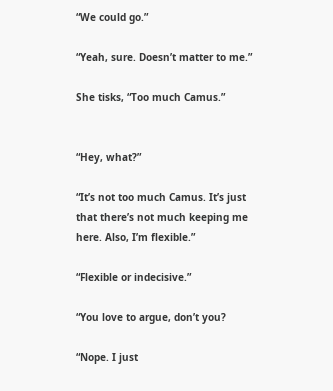“We could go.”

“Yeah, sure. Doesn’t matter to me.”

She tisks, “Too much Camus.”


“Hey, what?”

“It’s not too much Camus. It’s just that there’s not much keeping me here. Also, I’m flexible.”

“Flexible or indecisive.”

“You love to argue, don’t you?

“Nope. I just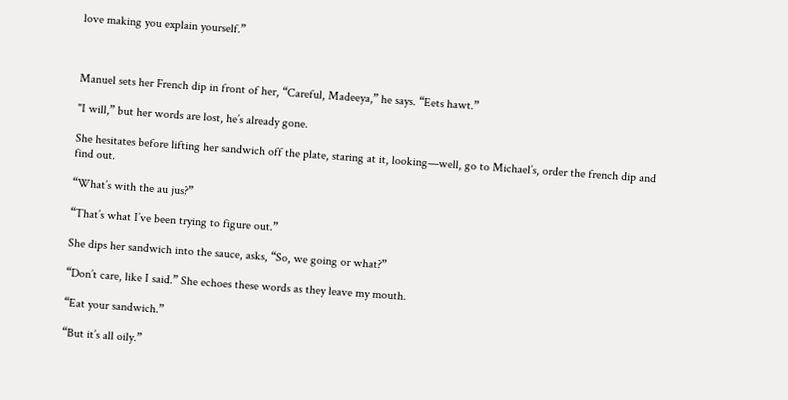love making you explain yourself.”



Manuel sets her French dip in front of her, “Careful, Madeeya,” he says. “Eets hawt.”

"I will,” but her words are lost, he’s already gone.

She hesitates before lifting her sandwich off the plate, staring at it, looking—well, go to Michael’s, order the french dip and find out.

“What’s with the au jus?”

“That’s what I’ve been trying to figure out.”

She dips her sandwich into the sauce, asks, “So, we going or what?”

“Don’t care, like I said.” She echoes these words as they leave my mouth.

“Eat your sandwich.”

“But it’s all oily.”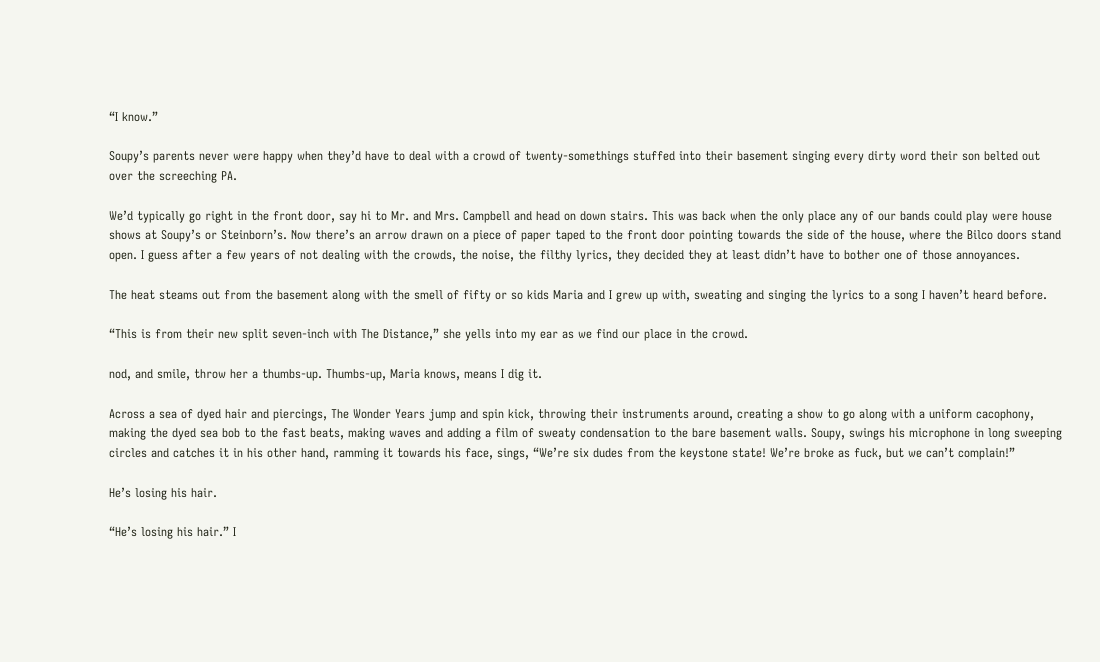“I know.”

Soupy’s parents never were happy when they’d have to deal with a crowd of twenty-somethings stuffed into their basement singing every dirty word their son belted out over the screeching PA.

We’d typically go right in the front door, say hi to Mr. and Mrs. Campbell and head on down stairs. This was back when the only place any of our bands could play were house shows at Soupy’s or Steinborn’s. Now there’s an arrow drawn on a piece of paper taped to the front door pointing towards the side of the house, where the Bilco doors stand open. I guess after a few years of not dealing with the crowds, the noise, the filthy lyrics, they decided they at least didn’t have to bother one of those annoyances.

The heat steams out from the basement along with the smell of fifty or so kids Maria and I grew up with, sweating and singing the lyrics to a song I haven’t heard before.

“This is from their new split seven-inch with The Distance,” she yells into my ear as we find our place in the crowd.

nod, and smile, throw her a thumbs-up. Thumbs-up, Maria knows, means I dig it.

Across a sea of dyed hair and piercings, The Wonder Years jump and spin kick, throwing their instruments around, creating a show to go along with a uniform cacophony, making the dyed sea bob to the fast beats, making waves and adding a film of sweaty condensation to the bare basement walls. Soupy, swings his microphone in long sweeping circles and catches it in his other hand, ramming it towards his face, sings, “We’re six dudes from the keystone state! We’re broke as fuck, but we can’t complain!”

He’s losing his hair.

“He’s losing his hair.” I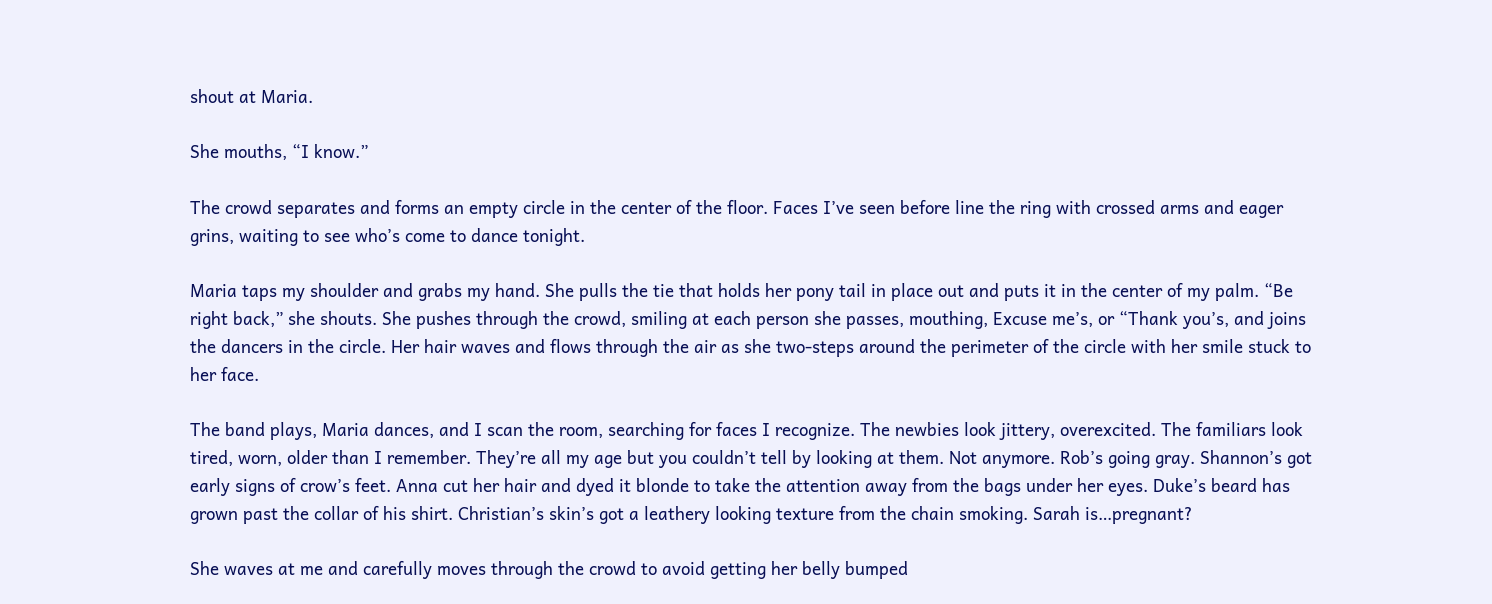shout at Maria.

She mouths, “I know.”

The crowd separates and forms an empty circle in the center of the floor. Faces I’ve seen before line the ring with crossed arms and eager grins, waiting to see who’s come to dance tonight.

Maria taps my shoulder and grabs my hand. She pulls the tie that holds her pony tail in place out and puts it in the center of my palm. “Be right back,” she shouts. She pushes through the crowd, smiling at each person she passes, mouthing, Excuse me’s, or “Thank you’s, and joins the dancers in the circle. Her hair waves and flows through the air as she two-steps around the perimeter of the circle with her smile stuck to her face.

The band plays, Maria dances, and I scan the room, searching for faces I recognize. The newbies look jittery, overexcited. The familiars look tired, worn, older than I remember. They’re all my age but you couldn’t tell by looking at them. Not anymore. Rob’s going gray. Shannon’s got early signs of crow’s feet. Anna cut her hair and dyed it blonde to take the attention away from the bags under her eyes. Duke’s beard has grown past the collar of his shirt. Christian’s skin’s got a leathery looking texture from the chain smoking. Sarah is…pregnant?

She waves at me and carefully moves through the crowd to avoid getting her belly bumped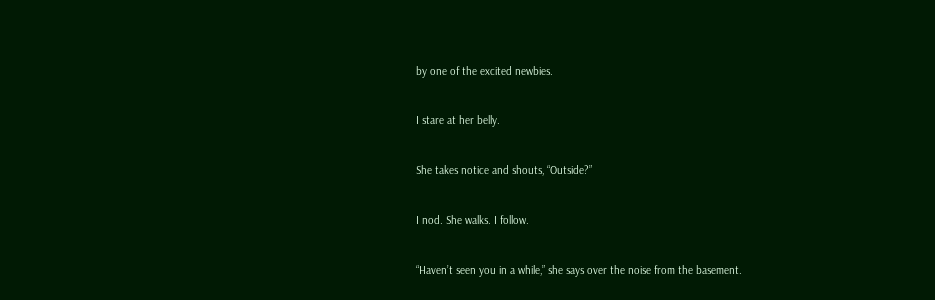by one of the excited newbies.

I stare at her belly.

She takes notice and shouts, “Outside?”

I nod. She walks. I follow.

“Haven’t seen you in a while,” she says over the noise from the basement.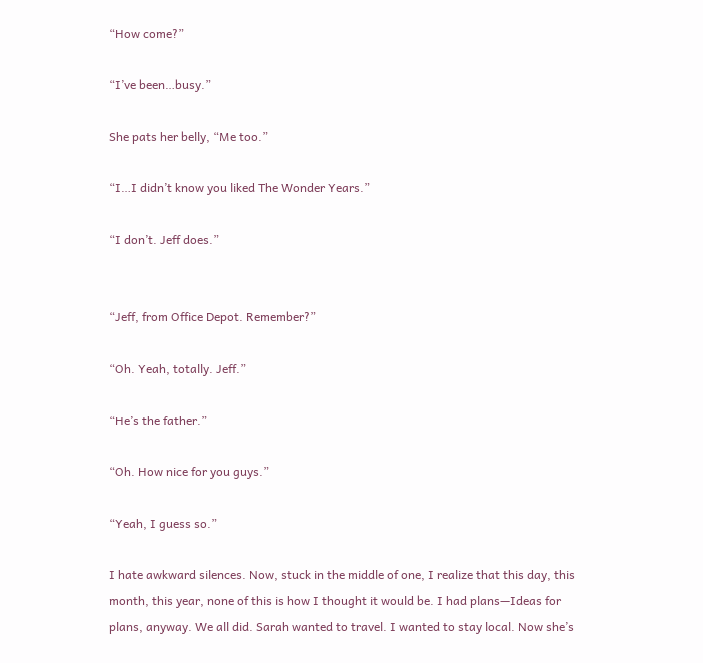“How come?”

“I’ve been…busy.”

She pats her belly, “Me too.”

“I…I didn’t know you liked The Wonder Years.”

“I don’t. Jeff does.”


“Jeff, from Office Depot. Remember?”

“Oh. Yeah, totally. Jeff.”

“He’s the father.”

“Oh. How nice for you guys.”

“Yeah, I guess so.”

I hate awkward silences. Now, stuck in the middle of one, I realize that this day, this month, this year, none of this is how I thought it would be. I had plans—Ideas for plans, anyway. We all did. Sarah wanted to travel. I wanted to stay local. Now she’s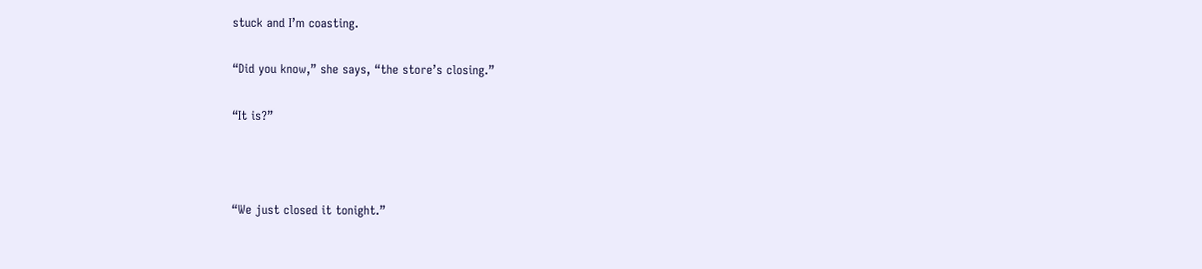stuck and I’m coasting.

“Did you know,” she says, “the store’s closing.”

“It is?”



“We just closed it tonight.”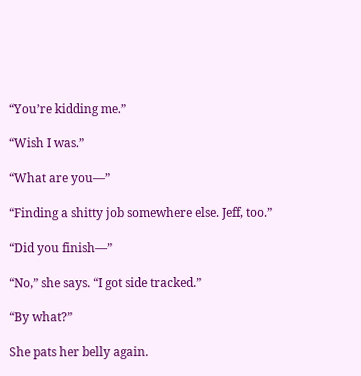“You’re kidding me.”

“Wish I was.”

“What are you—”

“Finding a shitty job somewhere else. Jeff, too.”

“Did you finish—”

“No,” she says. “I got side tracked.”

“By what?”

She pats her belly again.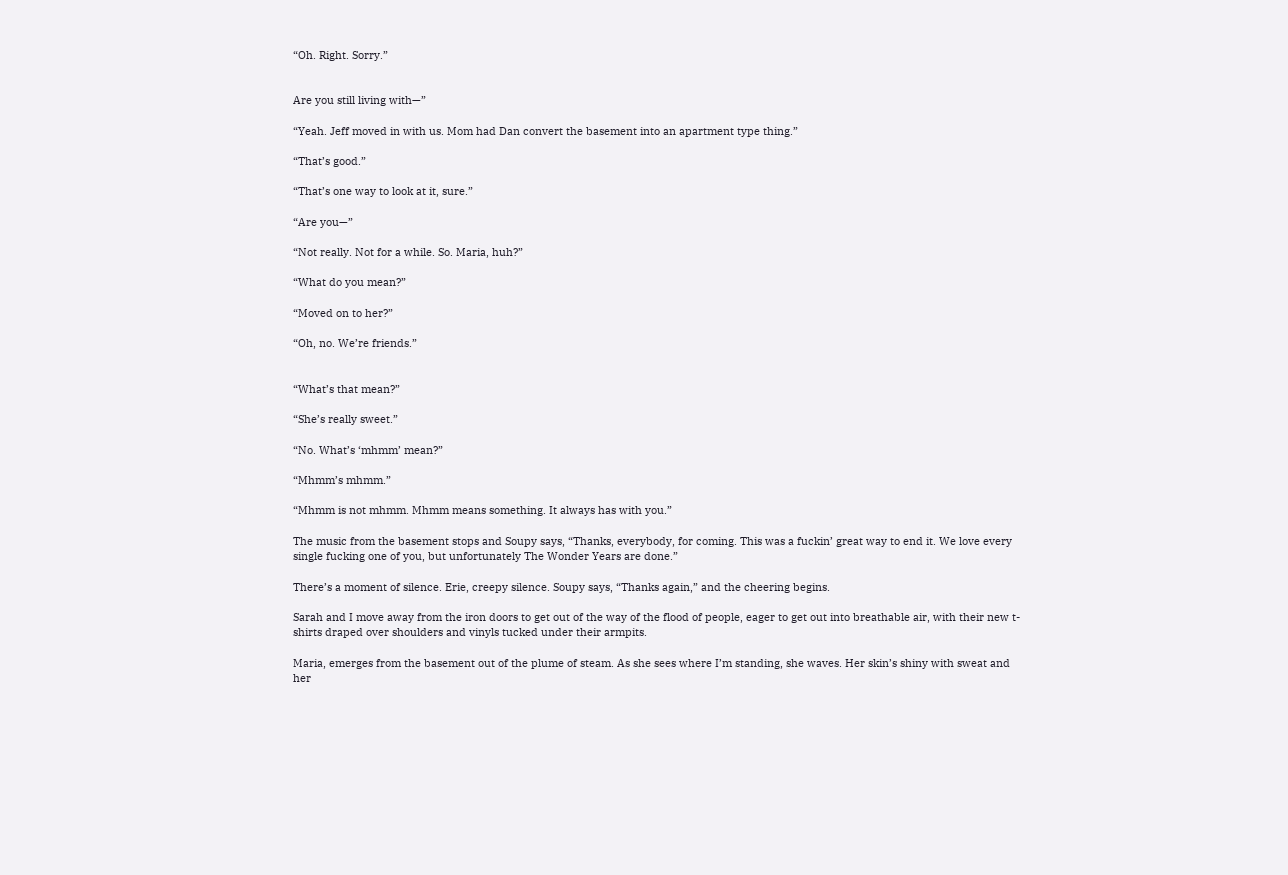“Oh. Right. Sorry.”


Are you still living with—”

“Yeah. Jeff moved in with us. Mom had Dan convert the basement into an apartment type thing.”

“That’s good.”

“That’s one way to look at it, sure.”

“Are you—”

“Not really. Not for a while. So. Maria, huh?”

“What do you mean?”

“Moved on to her?”

“Oh, no. We’re friends.”


“What’s that mean?”

“She’s really sweet.”

“No. What’s ‘mhmm’ mean?”

“Mhmm’s mhmm.”

“Mhmm is not mhmm. Mhmm means something. It always has with you.”

The music from the basement stops and Soupy says, “Thanks, everybody, for coming. This was a fuckin’ great way to end it. We love every single fucking one of you, but unfortunately The Wonder Years are done.”

There’s a moment of silence. Erie, creepy silence. Soupy says, “Thanks again,” and the cheering begins.

Sarah and I move away from the iron doors to get out of the way of the flood of people, eager to get out into breathable air, with their new t-shirts draped over shoulders and vinyls tucked under their armpits.

Maria, emerges from the basement out of the plume of steam. As she sees where I’m standing, she waves. Her skin’s shiny with sweat and her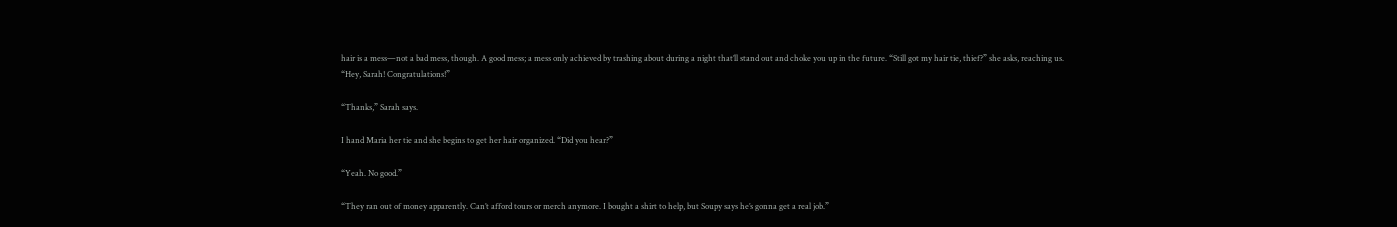hair is a mess—not a bad mess, though. A good mess; a mess only achieved by trashing about during a night that’ll stand out and choke you up in the future. “Still got my hair tie, thief?” she asks, reaching us. “Hey, Sarah! Congratulations!”

“Thanks,” Sarah says.

I hand Maria her tie and she begins to get her hair organized. “Did you hear?”

“Yeah. No good.”

“They ran out of money apparently. Can’t afford tours or merch anymore. I bought a shirt to help, but Soupy says he’s gonna get a real job.”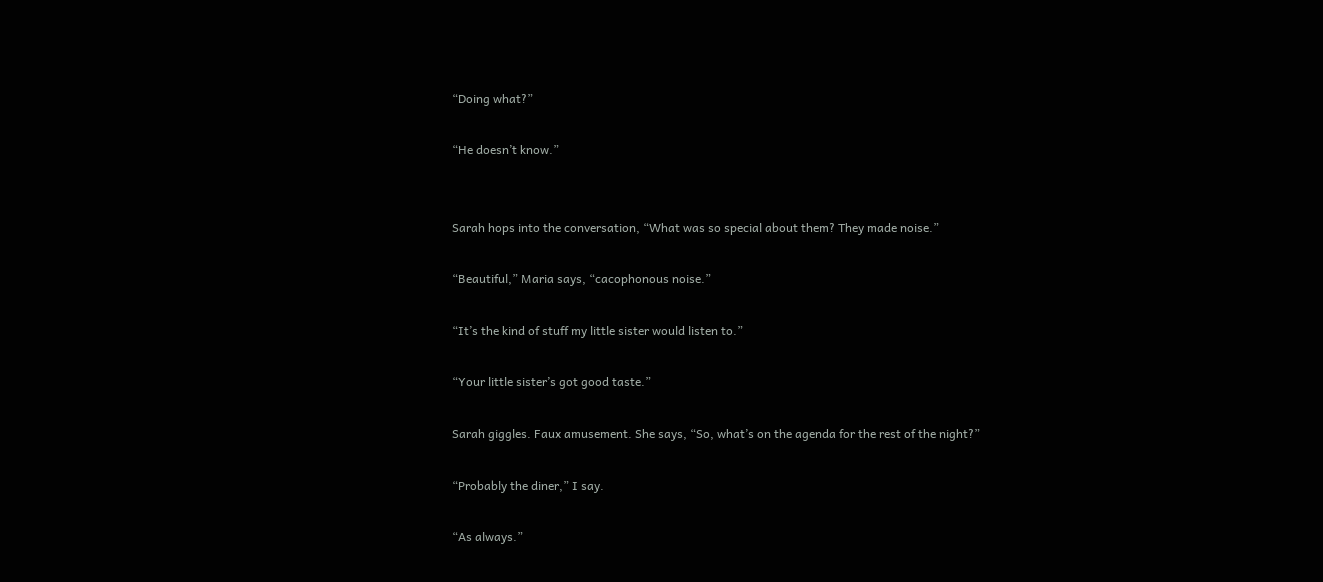“Doing what?”

“He doesn’t know.”


Sarah hops into the conversation, “What was so special about them? They made noise.”

“Beautiful,” Maria says, “cacophonous noise.”

“It’s the kind of stuff my little sister would listen to.”

“Your little sister’s got good taste.”

Sarah giggles. Faux amusement. She says, “So, what’s on the agenda for the rest of the night?”

“Probably the diner,” I say.

“As always.”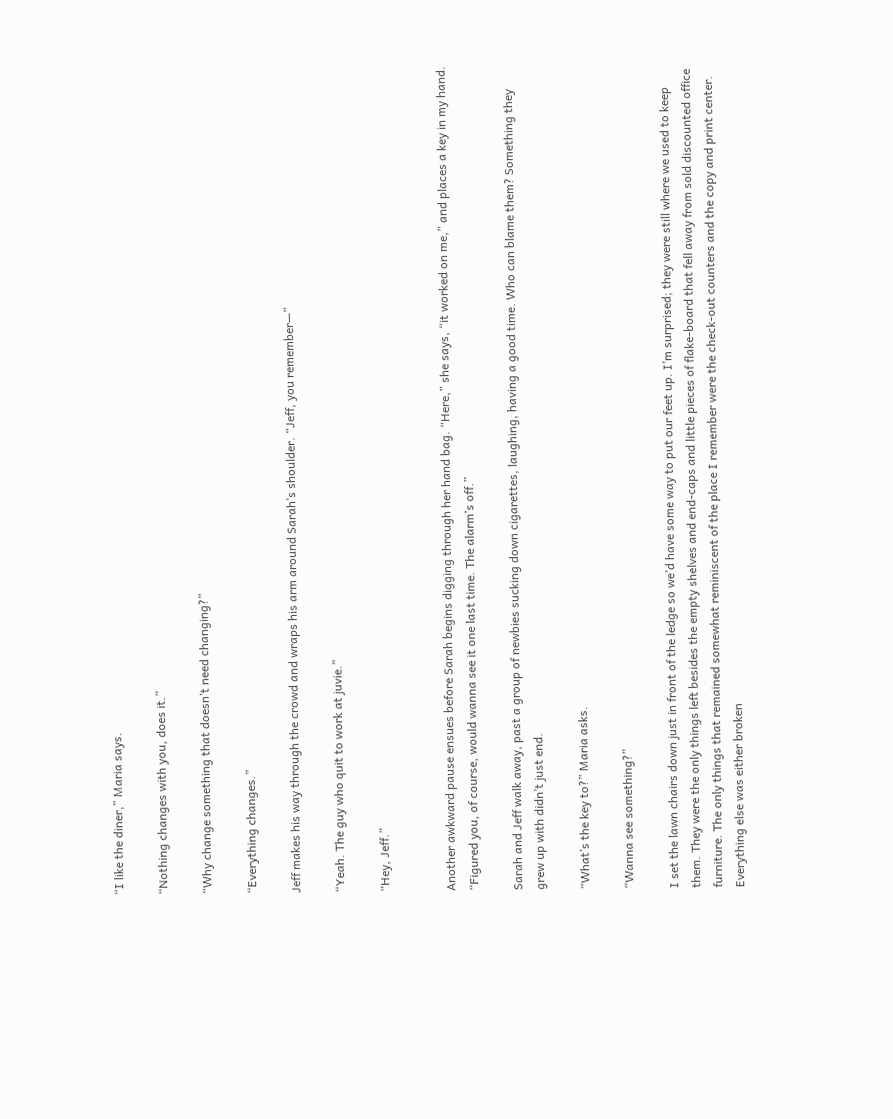“I like the diner,” Maria says.

“Nothing changes with you, does it.”

“Why change something that doesn’t need changing?”

“Everything changes.”

Jeff makes his way through the crowd and wraps his arm around Sarah’s shoulder. “Jeff, you remember—”

“Yeah. The guy who quit to work at juvie.”

“Hey, Jeff.”


Another awkward pause ensues before Sarah begins digging through her hand bag. “Here,” she says, “it worked on me,” and places a key in my hand. “Figured you, of course, would wanna see it one last time. The alarm’s off.”

Sarah and Jeff walk away, past a group of newbies sucking down cigarettes, laughing, having a good time. Who can blame them? Something they grew up with didn’t just end.

“What’s the key to?” Maria asks.

“Wanna see something?”

I set the lawn chairs down just in front of the ledge so we’d have some way to put our feet up. I’m surprised; they were still where we used to keep them. They were the only things left besides the empty shelves and end-caps and little pieces of flake-board that fell away from sold discounted office furniture. The only things that remained somewhat reminiscent of the place I remember were the check-out counters and the copy and print center. Everything else was either broken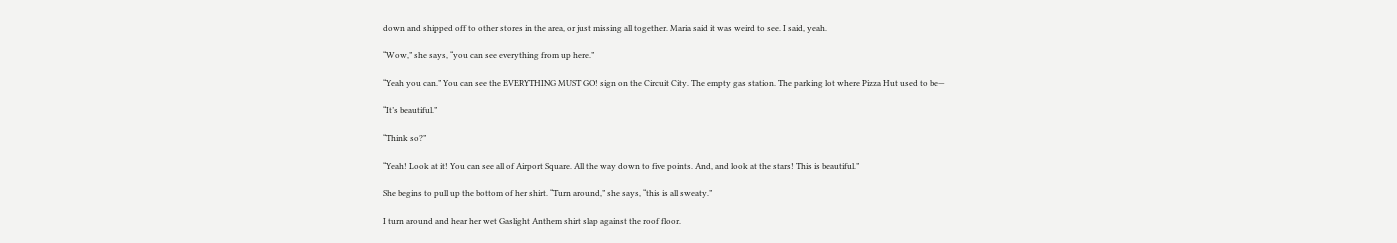down and shipped off to other stores in the area, or just missing all together. Maria said it was weird to see. I said, yeah.

“Wow,” she says, “you can see everything from up here.”

“Yeah you can.” You can see the EVERYTHING MUST GO! sign on the Circuit City. The empty gas station. The parking lot where Pizza Hut used to be—

“It’s beautiful.”

“Think so?”

“Yeah! Look at it! You can see all of Airport Square. All the way down to five points. And, and look at the stars! This is beautiful.”

She begins to pull up the bottom of her shirt. “Turn around,” she says, “this is all sweaty.”

I turn around and hear her wet Gaslight Anthem shirt slap against the roof floor.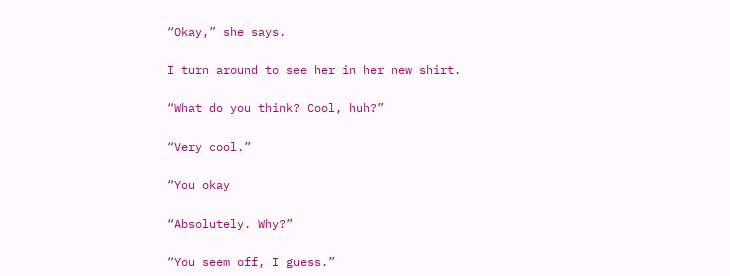“Okay,” she says.

I turn around to see her in her new shirt.

“What do you think? Cool, huh?”

“Very cool.”

“You okay

“Absolutely. Why?”

“You seem off, I guess.”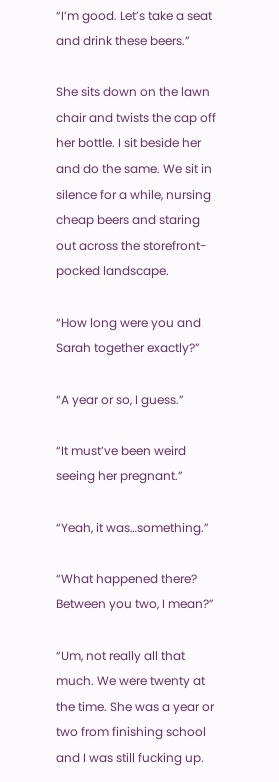“I’m good. Let’s take a seat and drink these beers.”

She sits down on the lawn chair and twists the cap off her bottle. I sit beside her and do the same. We sit in silence for a while, nursing cheap beers and staring out across the storefront-pocked landscape.

“How long were you and Sarah together exactly?”

“A year or so, I guess.”

“It must’ve been weird seeing her pregnant.”

“Yeah, it was…something.”

“What happened there? Between you two, I mean?”

“Um, not really all that much. We were twenty at the time. She was a year or two from finishing school and I was still fucking up.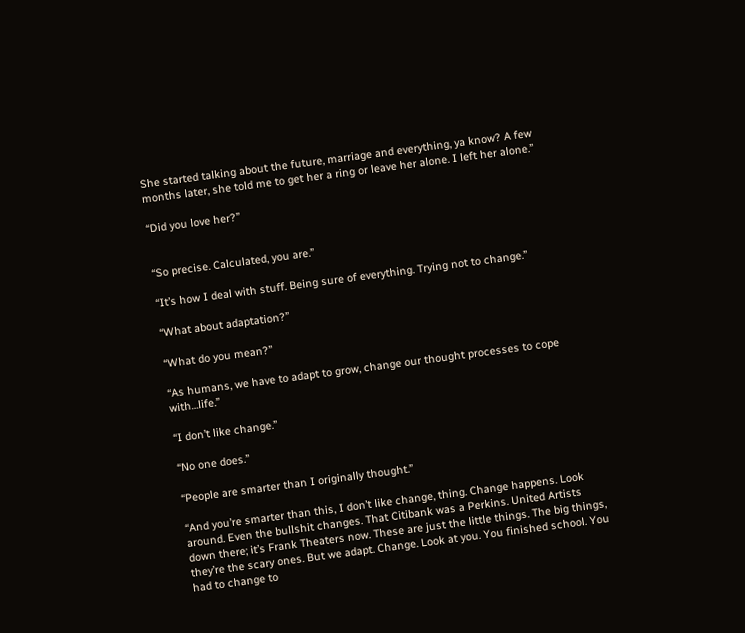She started talking about the future, marriage and everything, ya know? A few months later, she told me to get her a ring or leave her alone. I left her alone.”

“Did you love her?”


“So precise. Calculated, you are.”

“It’s how I deal with stuff. Being sure of everything. Trying not to change.”

“What about adaptation?”

“What do you mean?”

“As humans, we have to adapt to grow, change our thought processes to cope with…life.”

“I don’t like change.”

“No one does.”

“People are smarter than I originally thought.”

“And you’re smarter than this, I don’t like change, thing. Change happens. Look around. Even the bullshit changes. That Citibank was a Perkins. United Artists down there; it’s Frank Theaters now. These are just the little things. The big things, they’re the scary ones. But we adapt. Change. Look at you. You finished school. You had to change to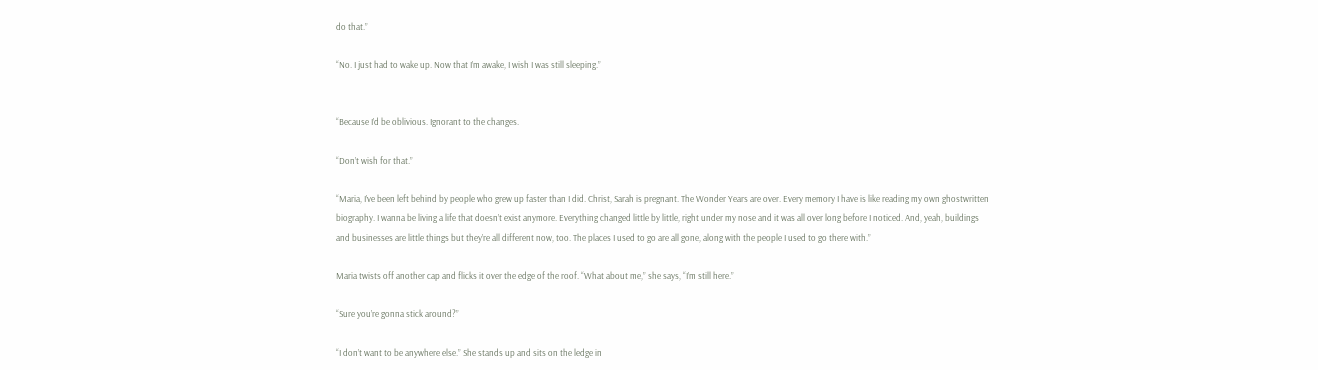do that.”

“No. I just had to wake up. Now that I’m awake, I wish I was still sleeping.”


“Because I’d be oblivious. Ignorant to the changes.

“Don’t wish for that.”

“Maria, I’ve been left behind by people who grew up faster than I did. Christ, Sarah is pregnant. The Wonder Years are over. Every memory I have is like reading my own ghostwritten biography. I wanna be living a life that doesn’t exist anymore. Everything changed little by little, right under my nose and it was all over long before I noticed. And, yeah, buildings and businesses are little things but they’re all different now, too. The places I used to go are all gone, along with the people I used to go there with.”

Maria twists off another cap and flicks it over the edge of the roof. “What about me,” she says, “I’m still here.”

“Sure you’re gonna stick around?”

“I don’t want to be anywhere else.” She stands up and sits on the ledge in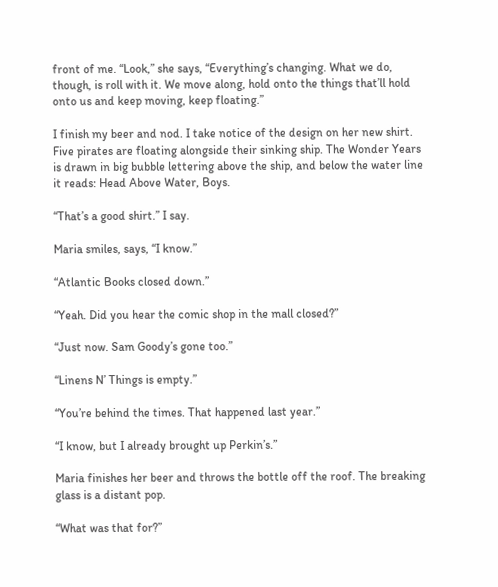front of me. “Look,” she says, “Everything’s changing. What we do, though, is roll with it. We move along, hold onto the things that’ll hold onto us and keep moving, keep floating.”

I finish my beer and nod. I take notice of the design on her new shirt. Five pirates are floating alongside their sinking ship. The Wonder Years is drawn in big bubble lettering above the ship, and below the water line it reads: Head Above Water, Boys.

“That’s a good shirt.” I say.

Maria smiles, says, “I know.”

“Atlantic Books closed down.”

“Yeah. Did you hear the comic shop in the mall closed?”

“Just now. Sam Goody’s gone too.”

“Linens N’ Things is empty.”

“You’re behind the times. That happened last year.”

“I know, but I already brought up Perkin’s.”

Maria finishes her beer and throws the bottle off the roof. The breaking glass is a distant pop.

“What was that for?”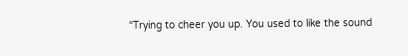“Trying to cheer you up. You used to like the sound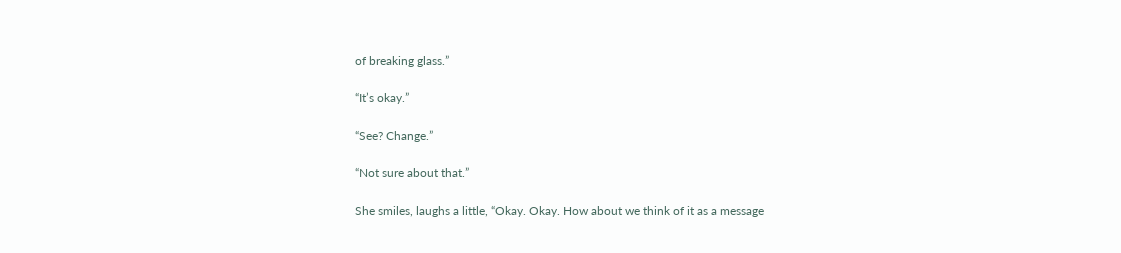of breaking glass.”

“It’s okay.”

“See? Change.”

“Not sure about that.”

She smiles, laughs a little, “Okay. Okay. How about we think of it as a message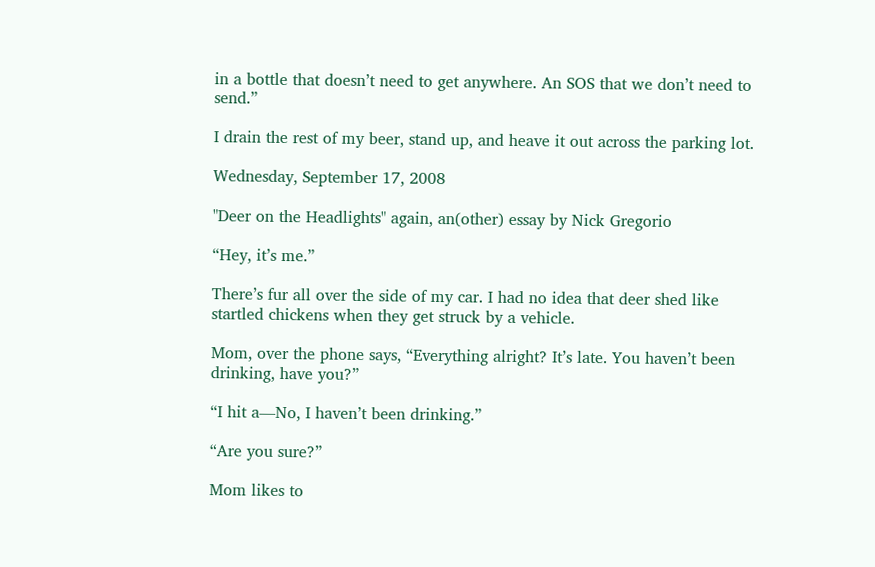in a bottle that doesn’t need to get anywhere. An SOS that we don’t need to send.”

I drain the rest of my beer, stand up, and heave it out across the parking lot.

Wednesday, September 17, 2008

"Deer on the Headlights" again, an(other) essay by Nick Gregorio

“Hey, it’s me.”

There’s fur all over the side of my car. I had no idea that deer shed like startled chickens when they get struck by a vehicle.

Mom, over the phone says, “Everything alright? It’s late. You haven’t been drinking, have you?”

“I hit a—No, I haven’t been drinking.”

“Are you sure?”

Mom likes to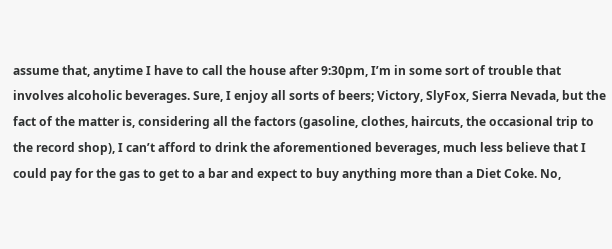assume that, anytime I have to call the house after 9:30pm, I’m in some sort of trouble that involves alcoholic beverages. Sure, I enjoy all sorts of beers; Victory, SlyFox, Sierra Nevada, but the fact of the matter is, considering all the factors (gasoline, clothes, haircuts, the occasional trip to the record shop), I can’t afford to drink the aforementioned beverages, much less believe that I could pay for the gas to get to a bar and expect to buy anything more than a Diet Coke. No,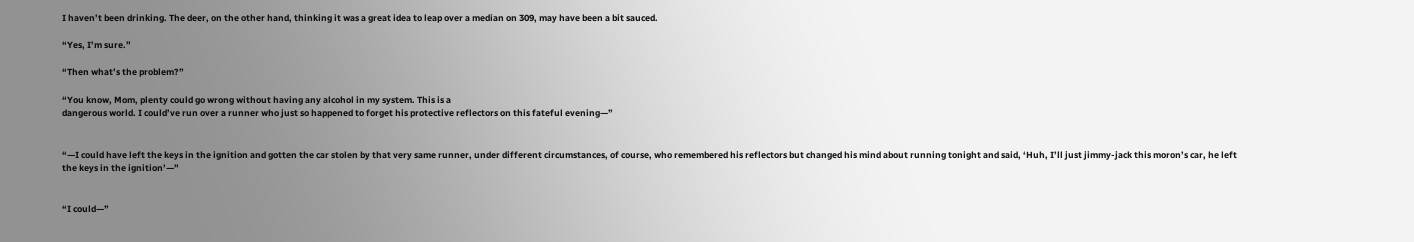I haven’t been drinking. The deer, on the other hand, thinking it was a great idea to leap over a median on 309, may have been a bit sauced.

“Yes, I’m sure.”

“Then what’s the problem?”

“You know, Mom, plenty could go wrong without having any alcohol in my system. This is a
dangerous world. I could’ve run over a runner who just so happened to forget his protective reflectors on this fateful evening—”


“—I could have left the keys in the ignition and gotten the car stolen by that very same runner, under different circumstances, of course, who remembered his reflectors but changed his mind about running tonight and said, ‘Huh, I’ll just jimmy-jack this moron’s car, he left the keys in the ignition’—”


“I could—”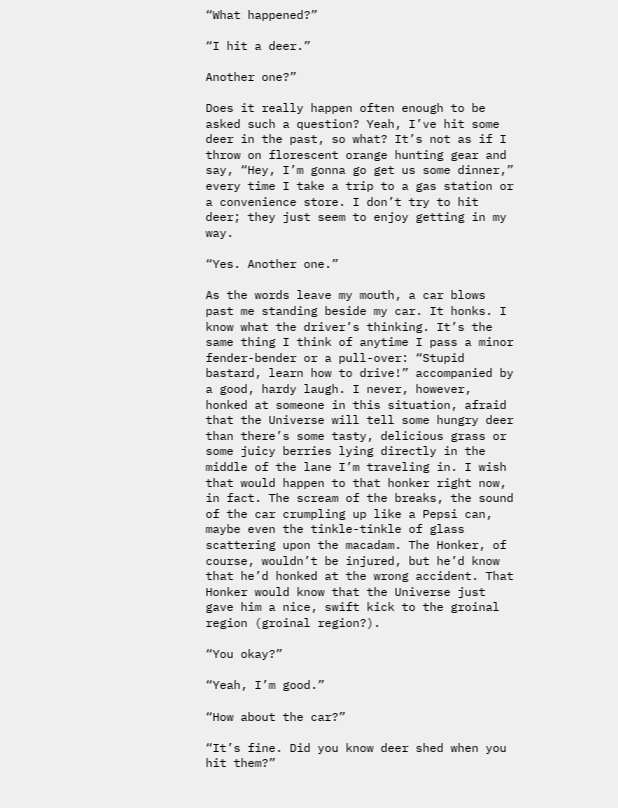“What happened?”

“I hit a deer.”

Another one?”

Does it really happen often enough to be asked such a question? Yeah, I’ve hit some deer in the past, so what? It’s not as if I throw on florescent orange hunting gear and say, “Hey, I’m gonna go get us some dinner,” every time I take a trip to a gas station or a convenience store. I don’t try to hit deer; they just seem to enjoy getting in my way.

“Yes. Another one.”

As the words leave my mouth, a car blows past me standing beside my car. It honks. I know what the driver’s thinking. It’s the same thing I think of anytime I pass a minor fender-bender or a pull-over: “Stupid bastard, learn how to drive!” accompanied by a good, hardy laugh. I never, however, honked at someone in this situation, afraid that the Universe will tell some hungry deer than there’s some tasty, delicious grass or some juicy berries lying directly in the middle of the lane I’m traveling in. I wish that would happen to that honker right now, in fact. The scream of the breaks, the sound of the car crumpling up like a Pepsi can, maybe even the tinkle-tinkle of glass scattering upon the macadam. The Honker, of course, wouldn’t be injured, but he’d know that he’d honked at the wrong accident. That Honker would know that the Universe just gave him a nice, swift kick to the groinal region (groinal region?).

“You okay?”

“Yeah, I’m good.”

“How about the car?”

“It’s fine. Did you know deer shed when you hit them?”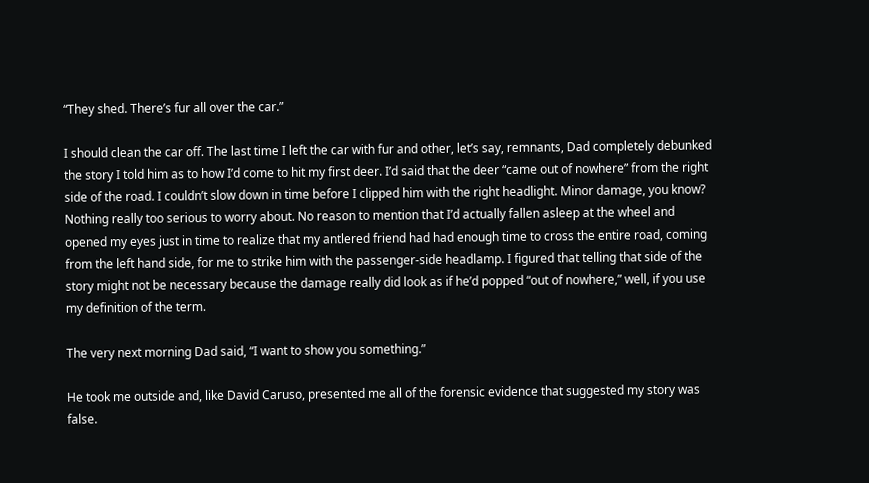“They shed. There’s fur all over the car.”

I should clean the car off. The last time I left the car with fur and other, let’s say, remnants, Dad completely debunked the story I told him as to how I’d come to hit my first deer. I’d said that the deer “came out of nowhere” from the right side of the road. I couldn’t slow down in time before I clipped him with the right headlight. Minor damage, you know? Nothing really too serious to worry about. No reason to mention that I’d actually fallen asleep at the wheel and opened my eyes just in time to realize that my antlered friend had had enough time to cross the entire road, coming from the left hand side, for me to strike him with the passenger-side headlamp. I figured that telling that side of the story might not be necessary because the damage really did look as if he’d popped “out of nowhere,” well, if you use my definition of the term.

The very next morning Dad said, “I want to show you something.”

He took me outside and, like David Caruso, presented me all of the forensic evidence that suggested my story was false.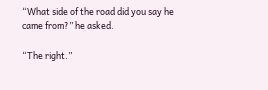“What side of the road did you say he came from?” he asked.

“The right.”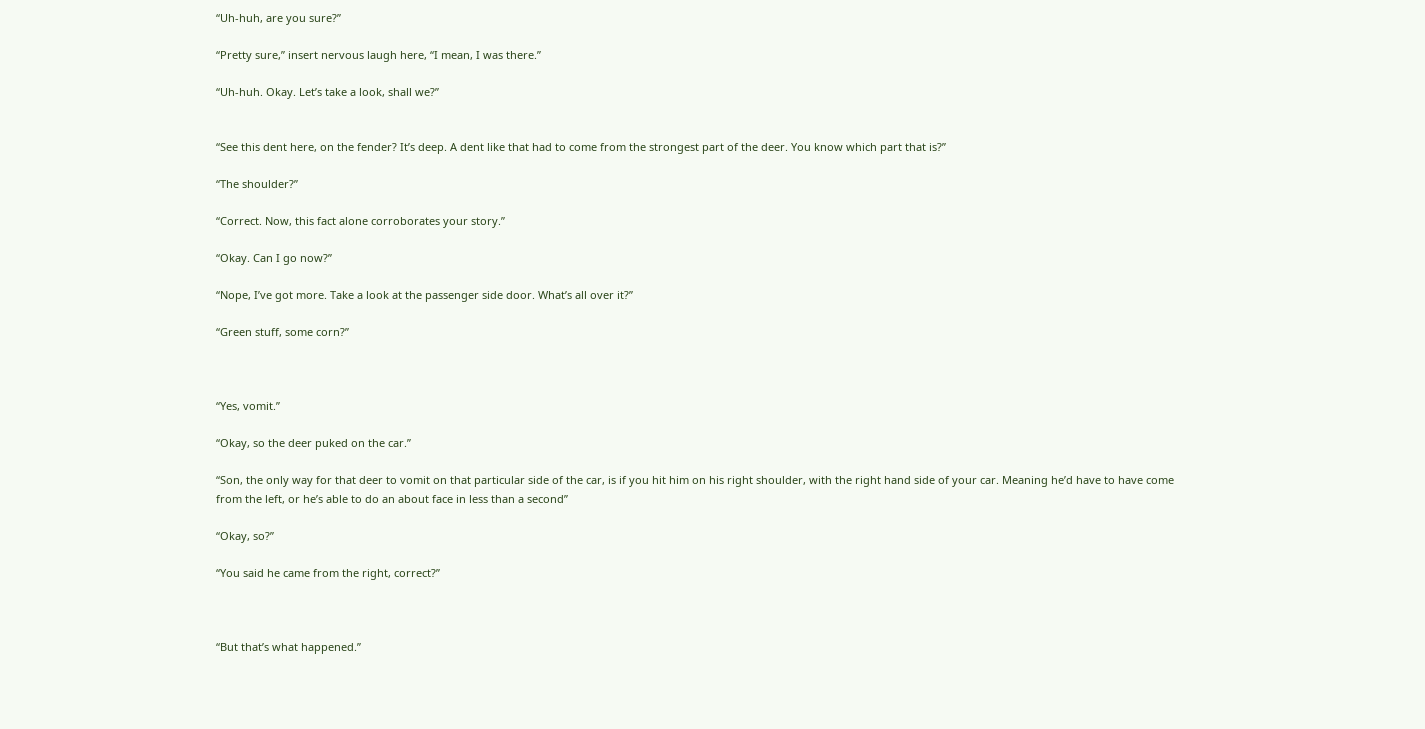“Uh-huh, are you sure?”

“Pretty sure,” insert nervous laugh here, “I mean, I was there.”

“Uh-huh. Okay. Let’s take a look, shall we?”


“See this dent here, on the fender? It’s deep. A dent like that had to come from the strongest part of the deer. You know which part that is?”

“The shoulder?”

“Correct. Now, this fact alone corroborates your story.”

“Okay. Can I go now?”

“Nope, I’ve got more. Take a look at the passenger side door. What’s all over it?”

“Green stuff, some corn?”



“Yes, vomit.”

“Okay, so the deer puked on the car.”

“Son, the only way for that deer to vomit on that particular side of the car, is if you hit him on his right shoulder, with the right hand side of your car. Meaning he’d have to have come from the left, or he’s able to do an about face in less than a second”

“Okay, so?”

“You said he came from the right, correct?”



“But that’s what happened.”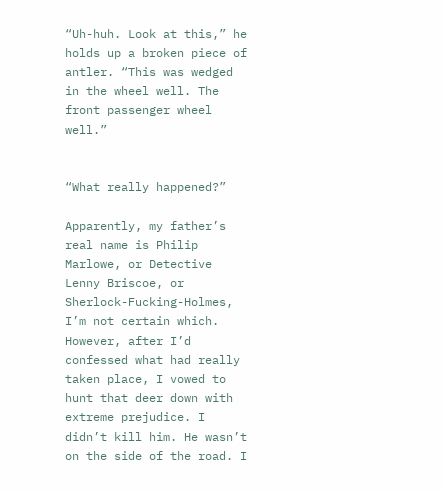“Uh-huh. Look at this,” he holds up a broken piece of antler. “This was wedged in the wheel well. The front passenger wheel well.”


“What really happened?”

Apparently, my father’s real name is Philip Marlowe, or Detective Lenny Briscoe, or Sherlock-Fucking-Holmes, I’m not certain which. However, after I’d confessed what had really taken place, I vowed to hunt that deer down with extreme prejudice. I didn’t kill him. He wasn’t on the side of the road. I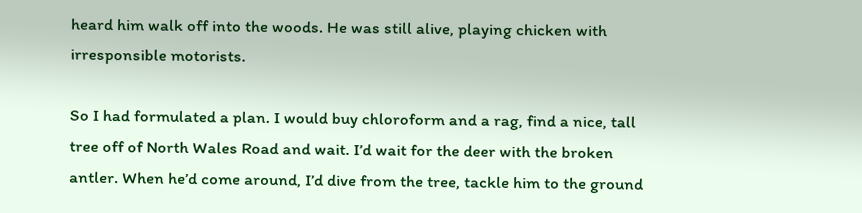heard him walk off into the woods. He was still alive, playing chicken with irresponsible motorists.

So I had formulated a plan. I would buy chloroform and a rag, find a nice, tall tree off of North Wales Road and wait. I’d wait for the deer with the broken antler. When he’d come around, I’d dive from the tree, tackle him to the ground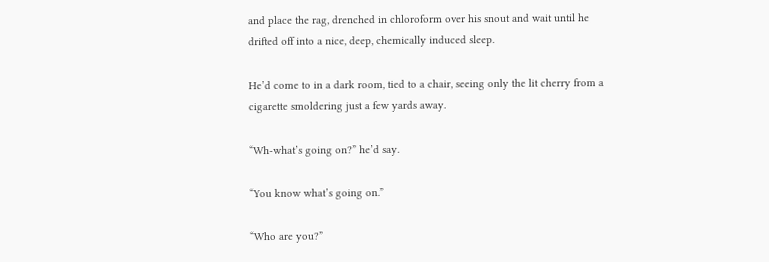and place the rag, drenched in chloroform over his snout and wait until he drifted off into a nice, deep, chemically induced sleep.

He’d come to in a dark room, tied to a chair, seeing only the lit cherry from a cigarette smoldering just a few yards away.

“Wh-what’s going on?” he’d say.

“You know what’s going on.”

“Who are you?”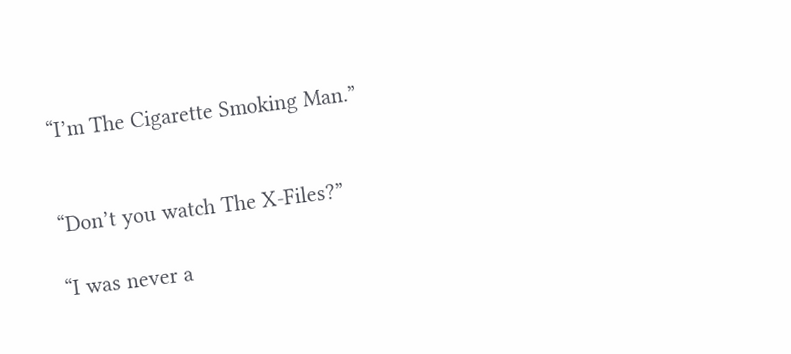“I’m The Cigarette Smoking Man.”


“Don’t you watch The X-Files?”

“I was never a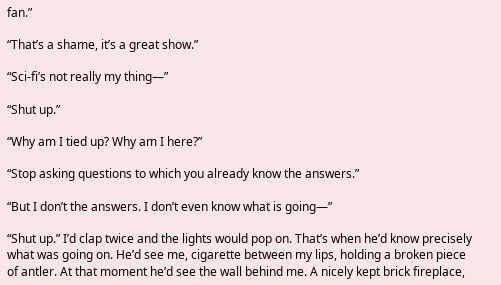fan.”

“That’s a shame, it’s a great show.”

“Sci-fi’s not really my thing—”

“Shut up.”

“Why am I tied up? Why am I here?”

“Stop asking questions to which you already know the answers.”

“But I don’t the answers. I don’t even know what is going—”

“Shut up.” I’d clap twice and the lights would pop on. That’s when he’d know precisely what was going on. He’d see me, cigarette between my lips, holding a broken piece of antler. At that moment he’d see the wall behind me. A nicely kept brick fireplace,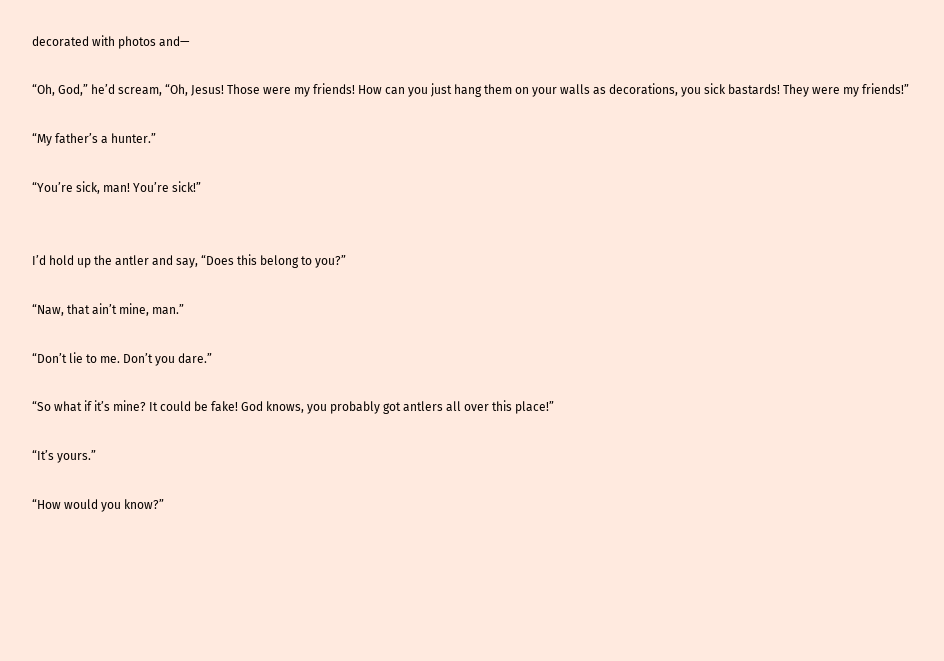decorated with photos and—

“Oh, God,” he’d scream, “Oh, Jesus! Those were my friends! How can you just hang them on your walls as decorations, you sick bastards! They were my friends!”

“My father’s a hunter.”

“You’re sick, man! You’re sick!”


I’d hold up the antler and say, “Does this belong to you?”

“Naw, that ain’t mine, man.”

“Don’t lie to me. Don’t you dare.”

“So what if it’s mine? It could be fake! God knows, you probably got antlers all over this place!”

“It’s yours.”

“How would you know?”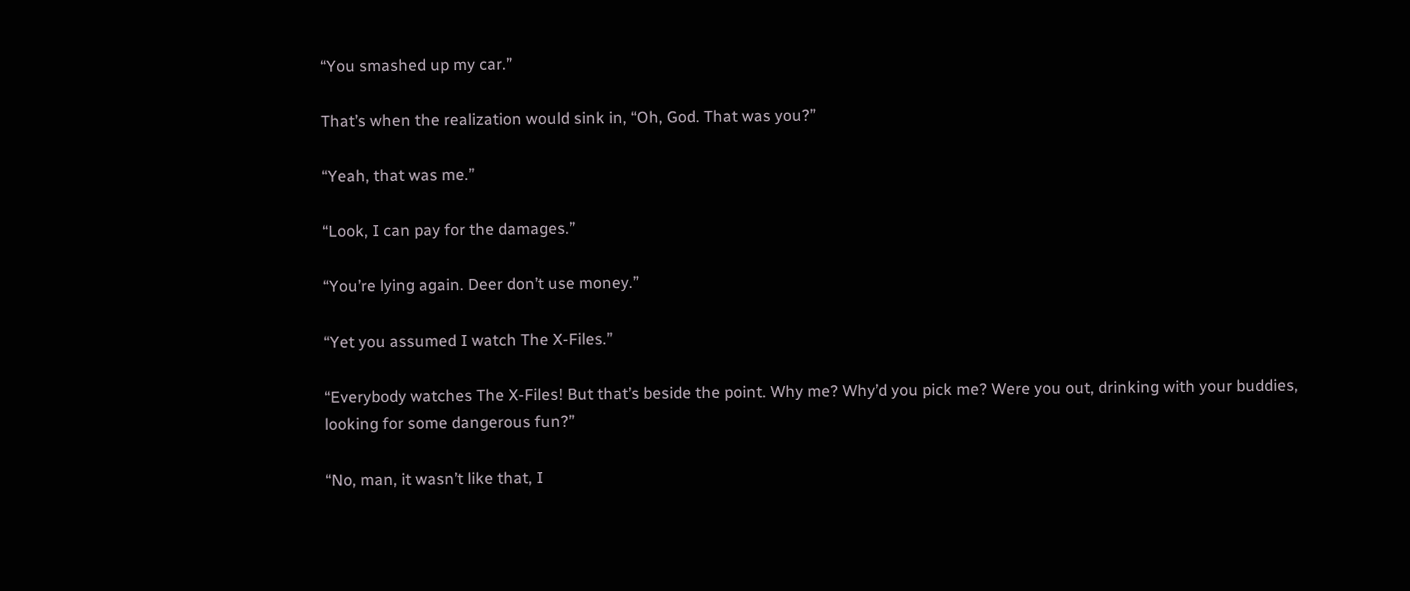“You smashed up my car.”

That’s when the realization would sink in, “Oh, God. That was you?”

“Yeah, that was me.”

“Look, I can pay for the damages.”

“You’re lying again. Deer don’t use money.”

“Yet you assumed I watch The X-Files.”

“Everybody watches The X-Files! But that’s beside the point. Why me? Why’d you pick me? Were you out, drinking with your buddies, looking for some dangerous fun?”

“No, man, it wasn’t like that, I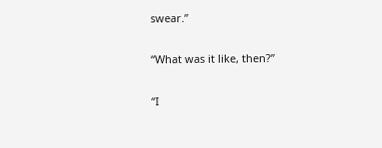swear.”

“What was it like, then?”

“I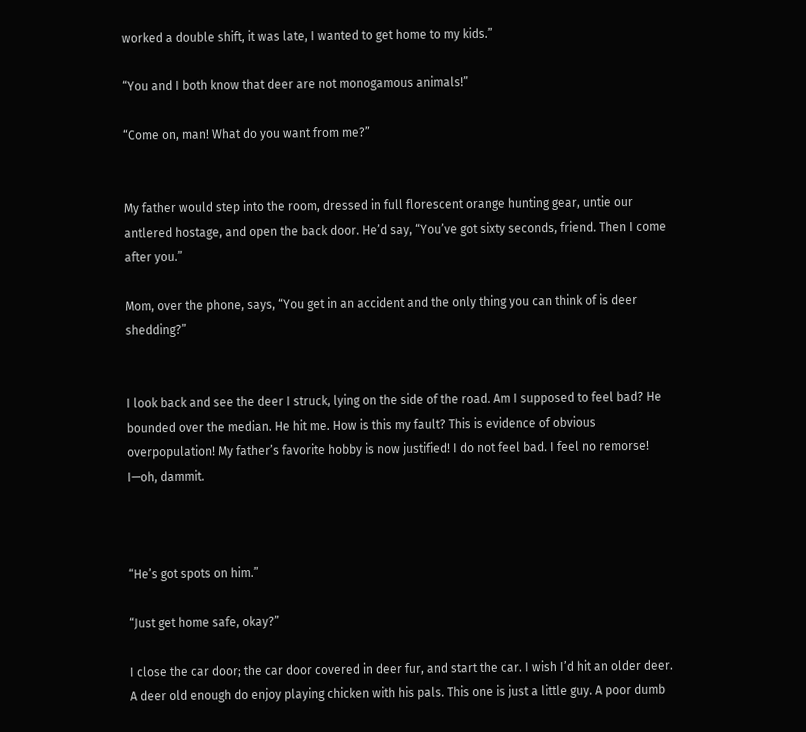worked a double shift, it was late, I wanted to get home to my kids.”

“You and I both know that deer are not monogamous animals!”

“Come on, man! What do you want from me?”


My father would step into the room, dressed in full florescent orange hunting gear, untie our antlered hostage, and open the back door. He’d say, “You’ve got sixty seconds, friend. Then I come after you.”

Mom, over the phone, says, “You get in an accident and the only thing you can think of is deer shedding?”


I look back and see the deer I struck, lying on the side of the road. Am I supposed to feel bad? He bounded over the median. He hit me. How is this my fault? This is evidence of obvious overpopulation! My father’s favorite hobby is now justified! I do not feel bad. I feel no remorse! I—oh, dammit.



“He’s got spots on him.”

“Just get home safe, okay?”

I close the car door; the car door covered in deer fur, and start the car. I wish I’d hit an older deer. A deer old enough do enjoy playing chicken with his pals. This one is just a little guy. A poor dumb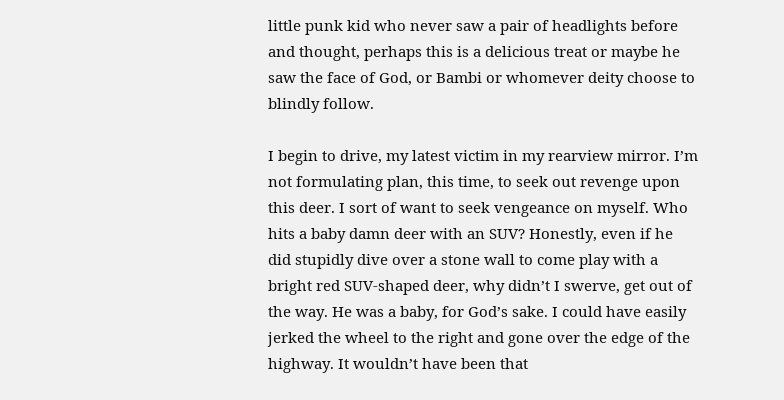little punk kid who never saw a pair of headlights before and thought, perhaps this is a delicious treat or maybe he saw the face of God, or Bambi or whomever deity choose to blindly follow.

I begin to drive, my latest victim in my rearview mirror. I’m not formulating plan, this time, to seek out revenge upon this deer. I sort of want to seek vengeance on myself. Who hits a baby damn deer with an SUV? Honestly, even if he did stupidly dive over a stone wall to come play with a bright red SUV-shaped deer, why didn’t I swerve, get out of the way. He was a baby, for God’s sake. I could have easily jerked the wheel to the right and gone over the edge of the highway. It wouldn’t have been that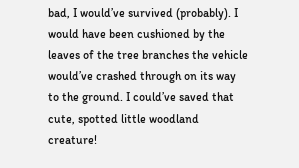bad, I would’ve survived (probably). I would have been cushioned by the leaves of the tree branches the vehicle would’ve crashed through on its way to the ground. I could’ve saved that cute, spotted little woodland creature!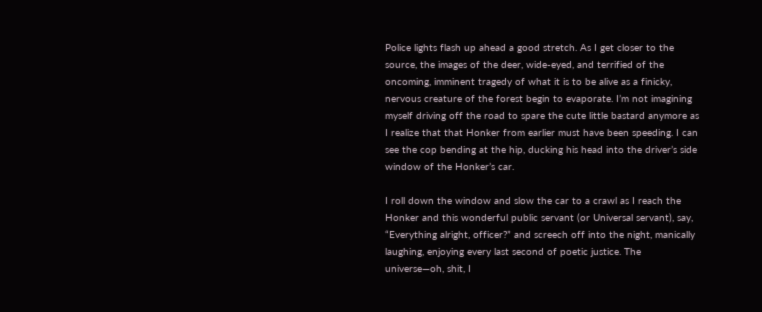Police lights flash up ahead a good stretch. As I get closer to the source, the images of the deer, wide-eyed, and terrified of the oncoming, imminent tragedy of what it is to be alive as a finicky, nervous creature of the forest begin to evaporate. I’m not imagining myself driving off the road to spare the cute little bastard anymore as I realize that that Honker from earlier must have been speeding. I can see the cop bending at the hip, ducking his head into the driver’s side window of the Honker’s car.

I roll down the window and slow the car to a crawl as I reach the Honker and this wonderful public servant (or Universal servant), say, “Everything alright, officer?” and screech off into the night, manically laughing, enjoying every last second of poetic justice. The universe—oh, shit, I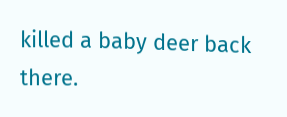killed a baby deer back there.